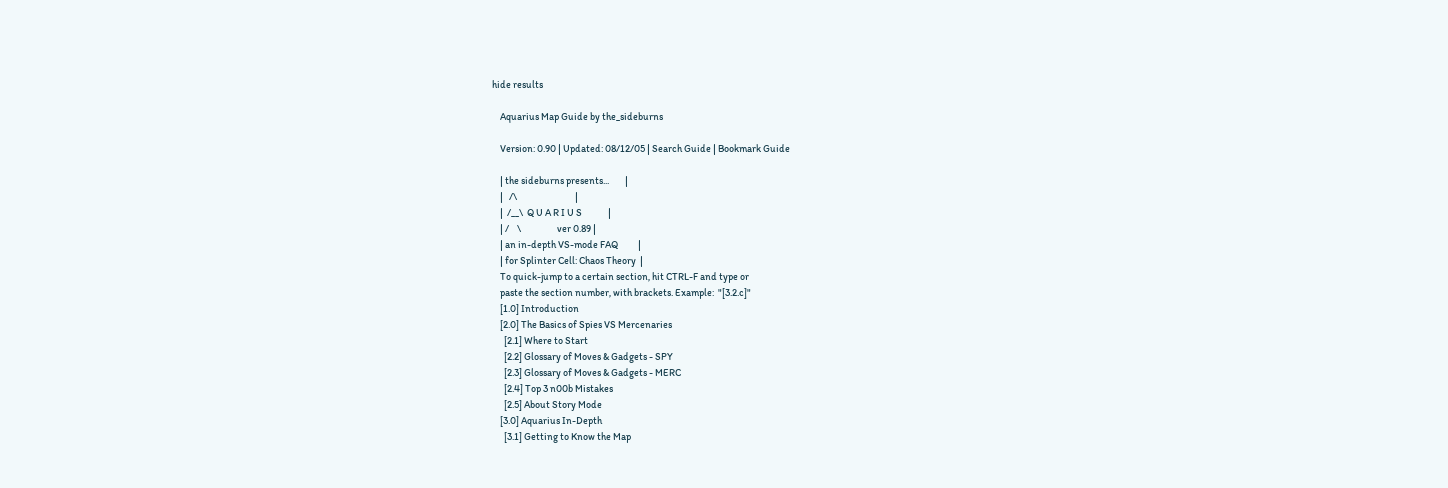hide results

    Aquarius Map Guide by the_sideburns

    Version: 0.90 | Updated: 08/12/05 | Search Guide | Bookmark Guide

    | the sideburns presents...        |
    |   /\                             |
    |  /__\  Q U A R I U S             |
    | /    \                  ver 0.89 |
    | an in-depth VS-mode FAQ          |
    | for Splinter Cell: Chaos Theory  |
    To quick-jump to a certain section, hit CTRL-F and type or
    paste the section number, with brackets. Example:  "[3.2.c]"
    [1.0] Introduction
    [2.0] The Basics of Spies VS Mercenaries
      [2.1] Where to Start
      [2.2] Glossary of Moves & Gadgets - SPY
      [2.3] Glossary of Moves & Gadgets - MERC
      [2.4] Top 3 n00b Mistakes
      [2.5] About Story Mode
    [3.0] Aquarius In-Depth
      [3.1] Getting to Know the Map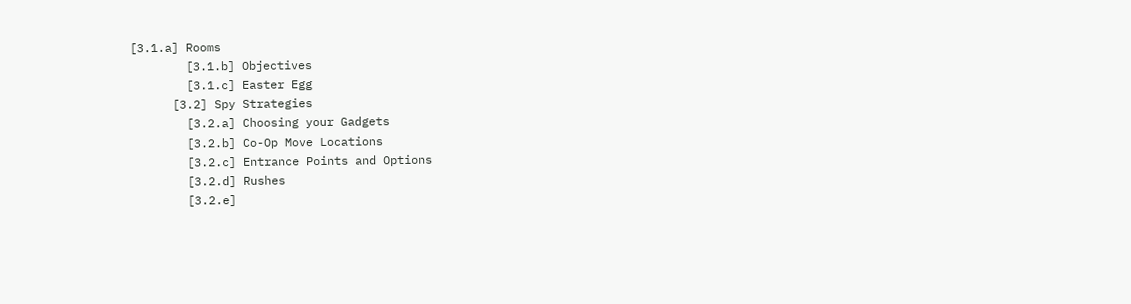[3.1.a] Rooms
        [3.1.b] Objectives
        [3.1.c] Easter Egg
      [3.2] Spy Strategies
        [3.2.a] Choosing your Gadgets
        [3.2.b] Co-Op Move Locations
        [3.2.c] Entrance Points and Options
        [3.2.d] Rushes
        [3.2.e]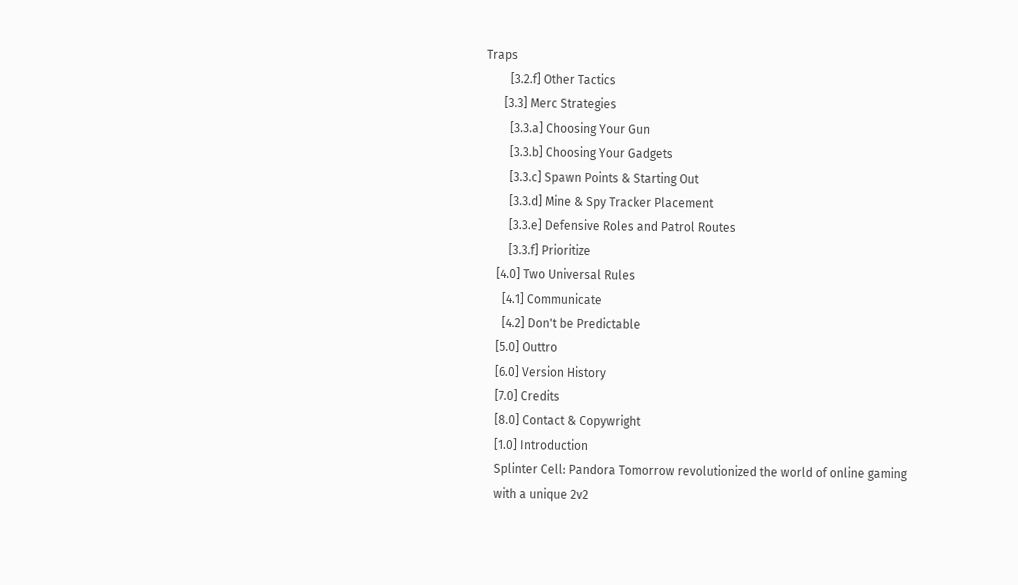Traps
        [3.2.f] Other Tactics
      [3.3] Merc Strategies
        [3.3.a] Choosing Your Gun
        [3.3.b] Choosing Your Gadgets
        [3.3.c] Spawn Points & Starting Out
        [3.3.d] Mine & Spy Tracker Placement
        [3.3.e] Defensive Roles and Patrol Routes
        [3.3.f] Prioritize
    [4.0] Two Universal Rules
      [4.1] Communicate
      [4.2] Don't be Predictable
    [5.0] Outtro
    [6.0] Version History
    [7.0] Credits
    [8.0] Contact & Copywright
    [1.0] Introduction
    Splinter Cell: Pandora Tomorrow revolutionized the world of online gaming
    with a unique 2v2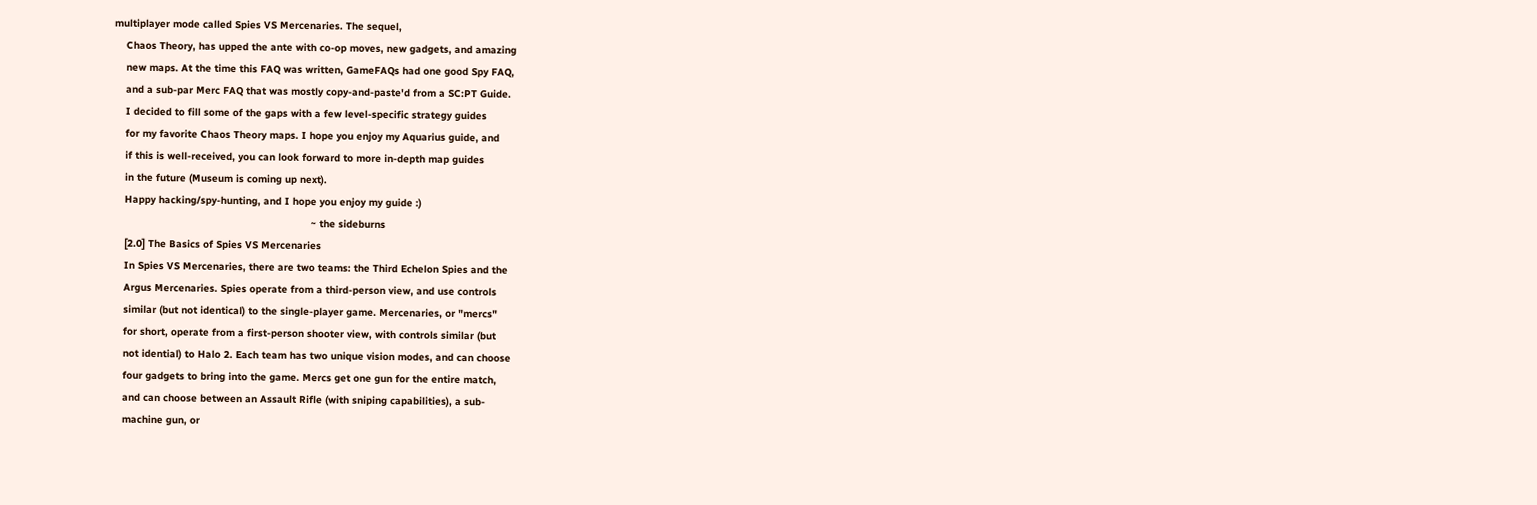multiplayer mode called Spies VS Mercenaries. The sequel,
    Chaos Theory, has upped the ante with co-op moves, new gadgets, and amazing
    new maps. At the time this FAQ was written, GameFAQs had one good Spy FAQ,
    and a sub-par Merc FAQ that was mostly copy-and-paste'd from a SC:PT Guide.
    I decided to fill some of the gaps with a few level-specific strategy guides
    for my favorite Chaos Theory maps. I hope you enjoy my Aquarius guide, and
    if this is well-received, you can look forward to more in-depth map guides
    in the future (Museum is coming up next).
    Happy hacking/spy-hunting, and I hope you enjoy my guide :)
                                                                  ~ the sideburns
    [2.0] The Basics of Spies VS Mercenaries
    In Spies VS Mercenaries, there are two teams: the Third Echelon Spies and the
    Argus Mercenaries. Spies operate from a third-person view, and use controls
    similar (but not identical) to the single-player game. Mercenaries, or "mercs"
    for short, operate from a first-person shooter view, with controls similar (but
    not idential) to Halo 2. Each team has two unique vision modes, and can choose
    four gadgets to bring into the game. Mercs get one gun for the entire match,
    and can choose between an Assault Rifle (with sniping capabilities), a sub-
    machine gun, or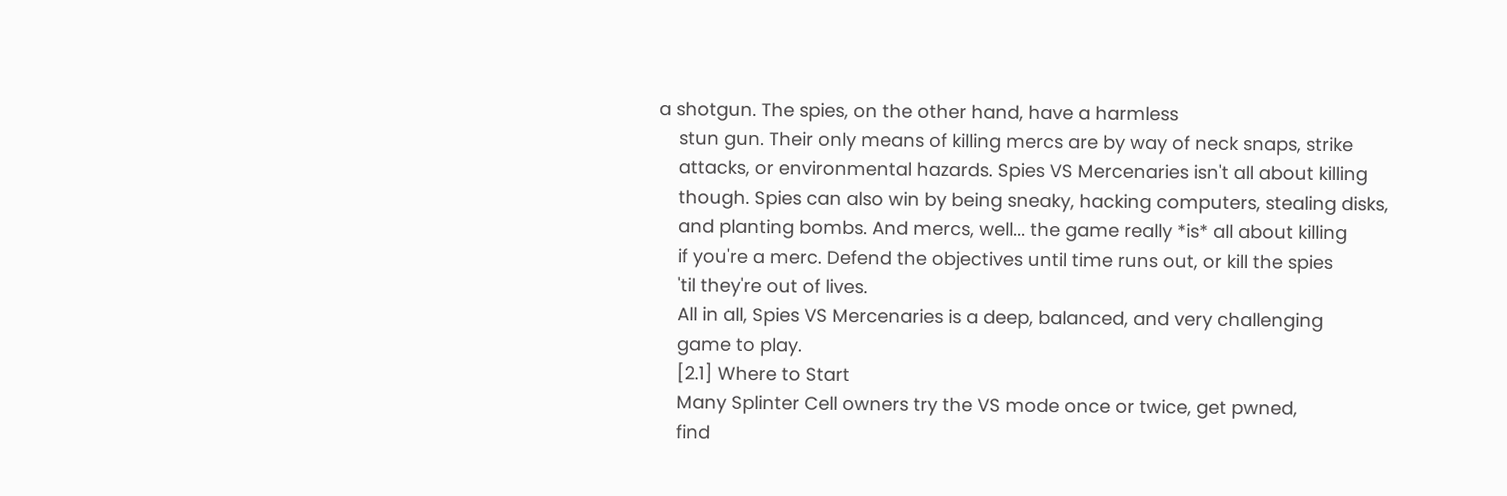a shotgun. The spies, on the other hand, have a harmless
    stun gun. Their only means of killing mercs are by way of neck snaps, strike
    attacks, or environmental hazards. Spies VS Mercenaries isn't all about killing
    though. Spies can also win by being sneaky, hacking computers, stealing disks,
    and planting bombs. And mercs, well... the game really *is* all about killing
    if you're a merc. Defend the objectives until time runs out, or kill the spies
    'til they're out of lives.
    All in all, Spies VS Mercenaries is a deep, balanced, and very challenging
    game to play.
    [2.1] Where to Start
    Many Splinter Cell owners try the VS mode once or twice, get pwned,
    find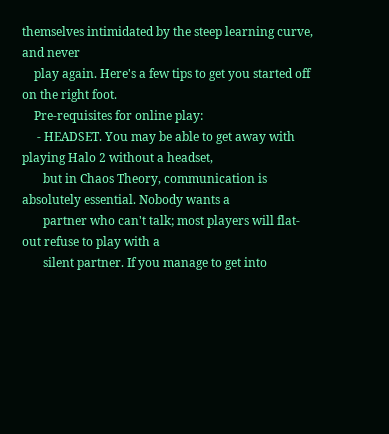themselves intimidated by the steep learning curve, and never
    play again. Here's a few tips to get you started off on the right foot.
    Pre-requisites for online play:
     - HEADSET. You may be able to get away with playing Halo 2 without a headset,
       but in Chaos Theory, communication is absolutely essential. Nobody wants a
       partner who can't talk; most players will flat-out refuse to play with a
       silent partner. If you manage to get into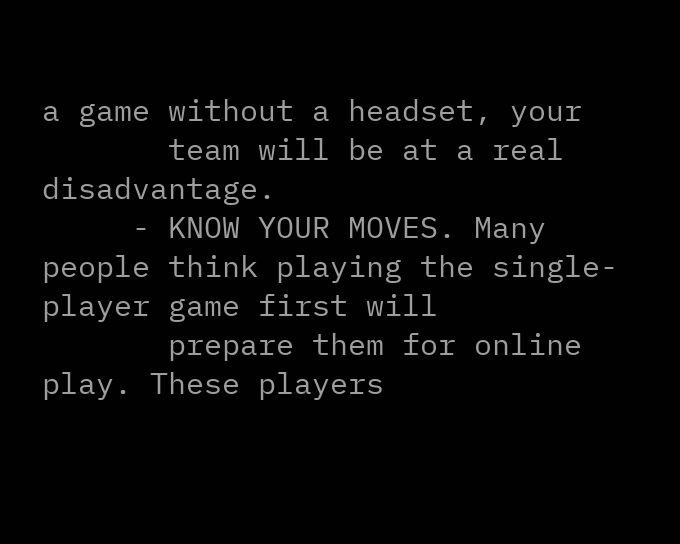a game without a headset, your
       team will be at a real disadvantage.
     - KNOW YOUR MOVES. Many people think playing the single-player game first will
       prepare them for online play. These players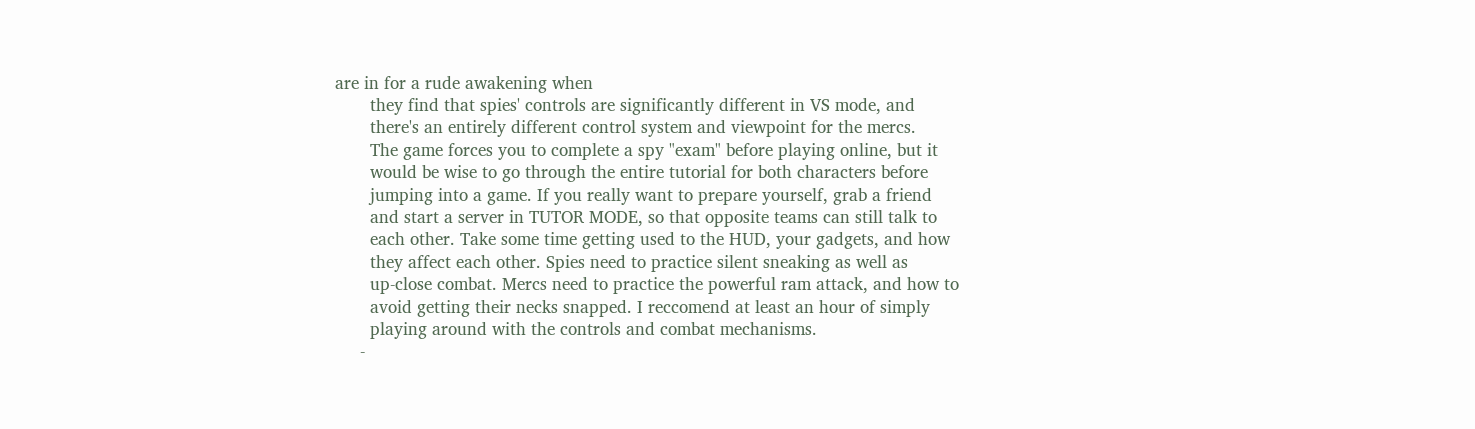are in for a rude awakening when
       they find that spies' controls are significantly different in VS mode, and
       there's an entirely different control system and viewpoint for the mercs.
       The game forces you to complete a spy "exam" before playing online, but it
       would be wise to go through the entire tutorial for both characters before
       jumping into a game. If you really want to prepare yourself, grab a friend
       and start a server in TUTOR MODE, so that opposite teams can still talk to
       each other. Take some time getting used to the HUD, your gadgets, and how
       they affect each other. Spies need to practice silent sneaking as well as
       up-close combat. Mercs need to practice the powerful ram attack, and how to
       avoid getting their necks snapped. I reccomend at least an hour of simply
       playing around with the controls and combat mechanisms.
     -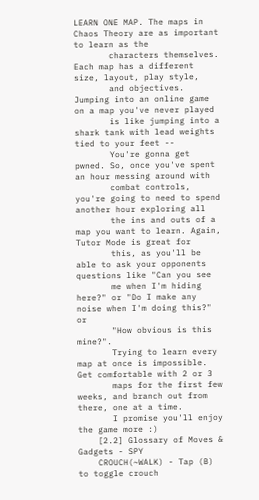LEARN ONE MAP. The maps in Chaos Theory are as important to learn as the
       characters themselves. Each map has a different size, layout, play style,
       and objectives. Jumping into an online game on a map you've never played
       is like jumping into a shark tank with lead weights tied to your feet --
       You're gonna get pwned. So, once you've spent an hour messing around with
       combat controls, you're going to need to spend another hour exploring all
       the ins and outs of a map you want to learn. Again, Tutor Mode is great for
       this, as you'll be able to ask your opponents questions like "Can you see
       me when I'm hiding here?" or "Do I make any noise when I'm doing this?" or
       "How obvious is this mine?".
       Trying to learn every map at once is impossible. Get comfortable with 2 or 3
       maps for the first few weeks, and branch out from there, one at a time.
       I promise you'll enjoy the game more :)
    [2.2] Glossary of Moves & Gadgets - SPY
    CROUCH(~WALK) - Tap (B) to toggle crouch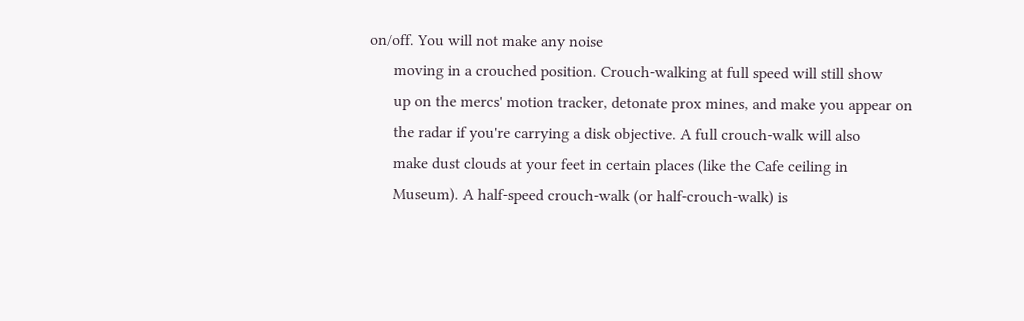on/off. You will not make any noise
      moving in a crouched position. Crouch-walking at full speed will still show
      up on the mercs' motion tracker, detonate prox mines, and make you appear on
      the radar if you're carrying a disk objective. A full crouch-walk will also
      make dust clouds at your feet in certain places (like the Cafe ceiling in
      Museum). A half-speed crouch-walk (or half-crouch-walk) is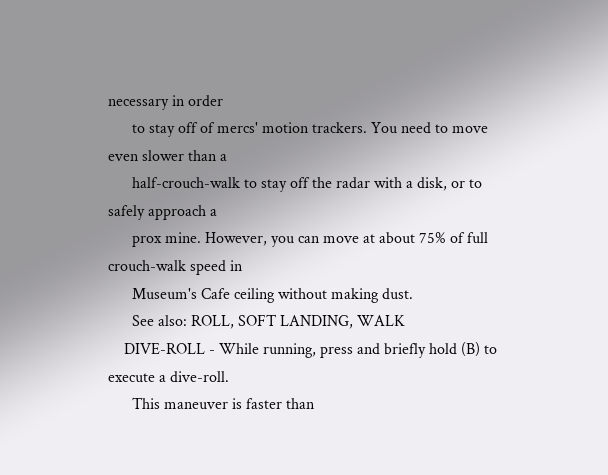necessary in order
      to stay off of mercs' motion trackers. You need to move even slower than a
      half-crouch-walk to stay off the radar with a disk, or to safely approach a
      prox mine. However, you can move at about 75% of full crouch-walk speed in
      Museum's Cafe ceiling without making dust.
      See also: ROLL, SOFT LANDING, WALK
    DIVE-ROLL - While running, press and briefly hold (B) to execute a dive-roll.
      This maneuver is faster than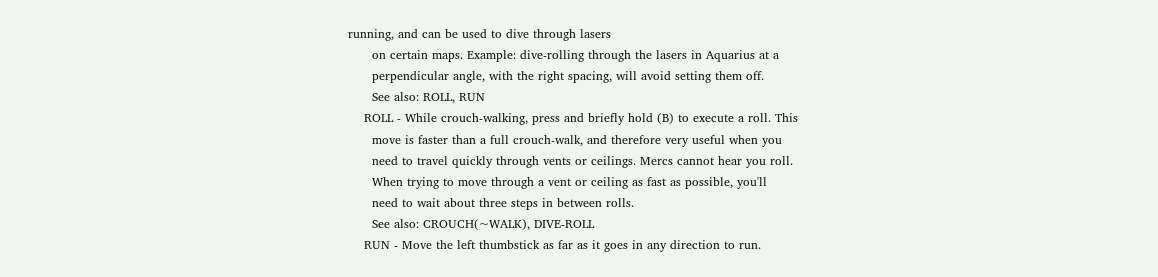running, and can be used to dive through lasers
      on certain maps. Example: dive-rolling through the lasers in Aquarius at a
      perpendicular angle, with the right spacing, will avoid setting them off.
      See also: ROLL, RUN
    ROLL - While crouch-walking, press and briefly hold (B) to execute a roll. This
      move is faster than a full crouch-walk, and therefore very useful when you
      need to travel quickly through vents or ceilings. Mercs cannot hear you roll.
      When trying to move through a vent or ceiling as fast as possible, you'll
      need to wait about three steps in between rolls.
      See also: CROUCH(~WALK), DIVE-ROLL
    RUN - Move the left thumbstick as far as it goes in any direction to run.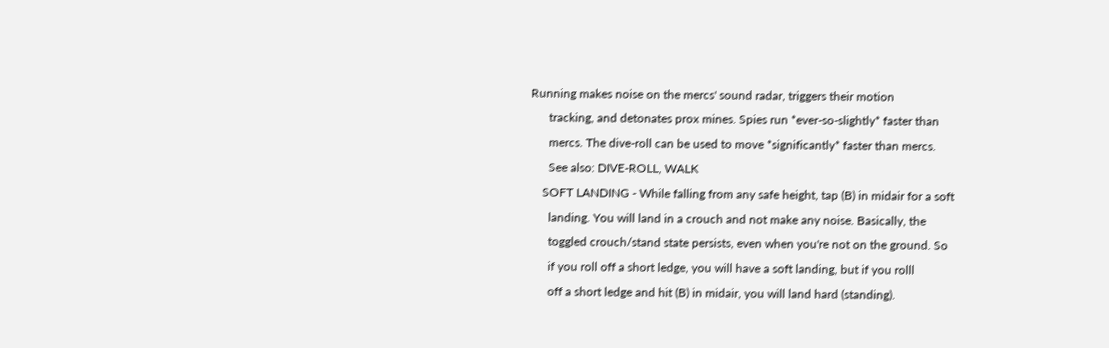Running makes noise on the mercs' sound radar, triggers their motion
      tracking, and detonates prox mines. Spies run *ever-so-slightly* faster than
      mercs. The dive-roll can be used to move *significantly* faster than mercs.
      See also: DIVE-ROLL, WALK
    SOFT LANDING - While falling from any safe height, tap (B) in midair for a soft
      landing. You will land in a crouch and not make any noise. Basically, the
      toggled crouch/stand state persists, even when you're not on the ground. So
      if you roll off a short ledge, you will have a soft landing, but if you rolll
      off a short ledge and hit (B) in midair, you will land hard (standing).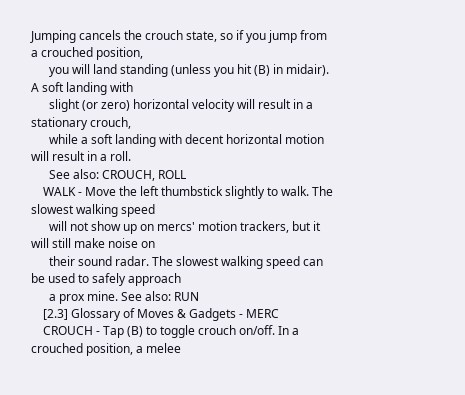Jumping cancels the crouch state, so if you jump from a crouched position,
      you will land standing (unless you hit (B) in midair). A soft landing with
      slight (or zero) horizontal velocity will result in a stationary crouch,
      while a soft landing with decent horizontal motion will result in a roll.
      See also: CROUCH, ROLL
    WALK - Move the left thumbstick slightly to walk. The slowest walking speed
      will not show up on mercs' motion trackers, but it will still make noise on
      their sound radar. The slowest walking speed can be used to safely approach
      a prox mine. See also: RUN
    [2.3] Glossary of Moves & Gadgets - MERC
    CROUCH - Tap (B) to toggle crouch on/off. In a crouched position, a melee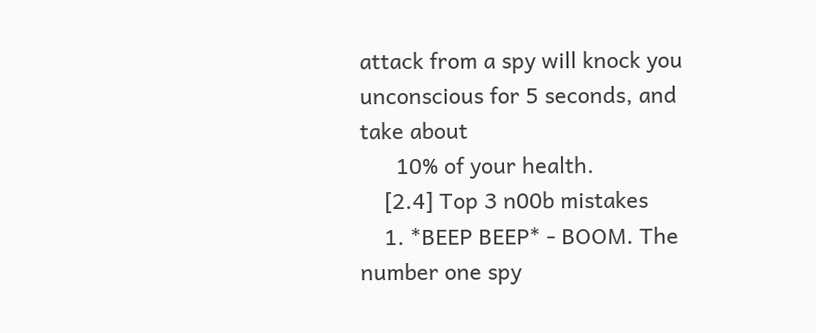attack from a spy will knock you unconscious for 5 seconds, and take about
      10% of your health.
    [2.4] Top 3 n00b mistakes
    1. *BEEP BEEP* - BOOM. The number one spy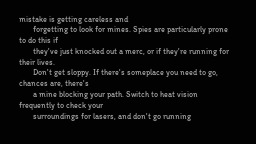mistake is getting careless and
       forgetting to look for mines. Spies are particularly prone to do this if
       they've just knocked out a merc, or if they're running for their lives.
       Don't get sloppy. If there's someplace you need to go, chances are, there's
       a mine blocking your path. Switch to heat vision frequently to check your
       surroundings for lasers, and don't go running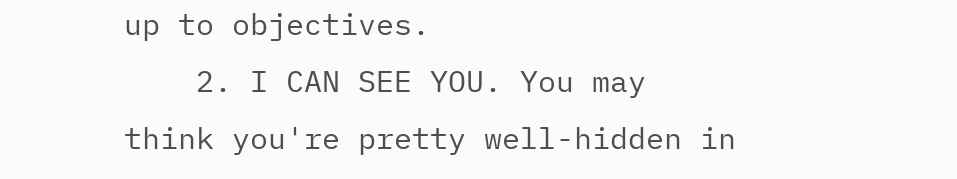up to objectives.
    2. I CAN SEE YOU. You may think you're pretty well-hidden in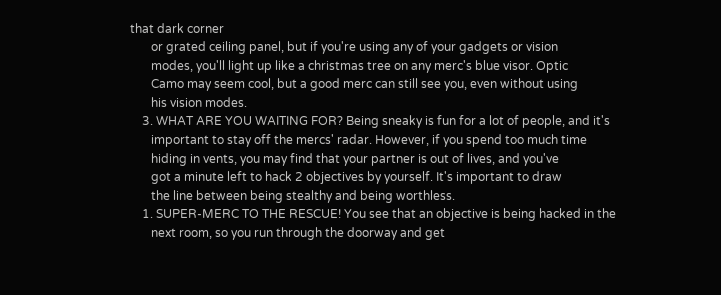that dark corner
       or grated ceiling panel, but if you're using any of your gadgets or vision
       modes, you'll light up like a christmas tree on any merc's blue visor. Optic
       Camo may seem cool, but a good merc can still see you, even without using
       his vision modes.
    3. WHAT ARE YOU WAITING FOR? Being sneaky is fun for a lot of people, and it's
       important to stay off the mercs' radar. However, if you spend too much time
       hiding in vents, you may find that your partner is out of lives, and you've
       got a minute left to hack 2 objectives by yourself. It's important to draw
       the line between being stealthy and being worthless.
    1. SUPER-MERC TO THE RESCUE! You see that an objective is being hacked in the
       next room, so you run through the doorway and get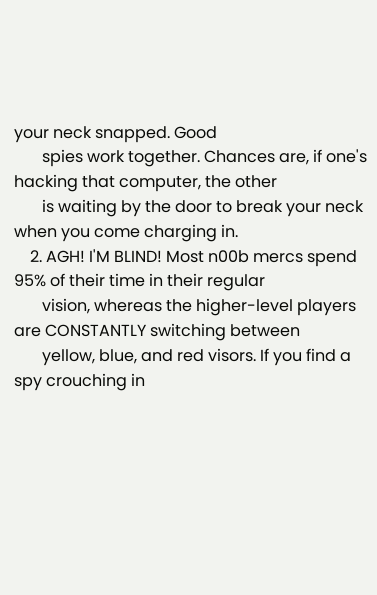your neck snapped. Good
       spies work together. Chances are, if one's hacking that computer, the other
       is waiting by the door to break your neck when you come charging in.
    2. AGH! I'M BLIND! Most n00b mercs spend 95% of their time in their regular
       vision, whereas the higher-level players are CONSTANTLY switching between
       yellow, blue, and red visors. If you find a spy crouching in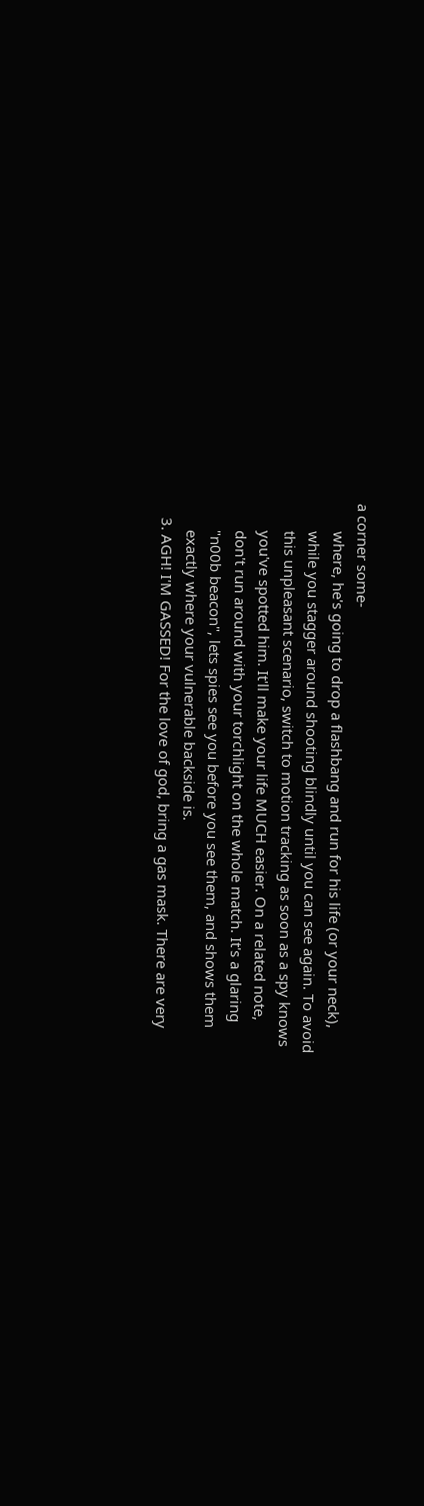a corner some-
       where, he's going to drop a flashbang and run for his life (or your neck),
       while you stagger around shooting blindly until you can see again. To avoid
       this unpleasant scenario, switch to motion tracking as soon as a spy knows
       you've spotted him. It'll make your life MUCH easier. On a related note,
       don't run around with your torchlight on the whole match. It's a glaring
       "n00b beacon", lets spies see you before you see them, and shows them
       exactly where your vulnerable backside is.
    3. AGH! I'M GASSED! For the love of god, bring a gas mask. There are very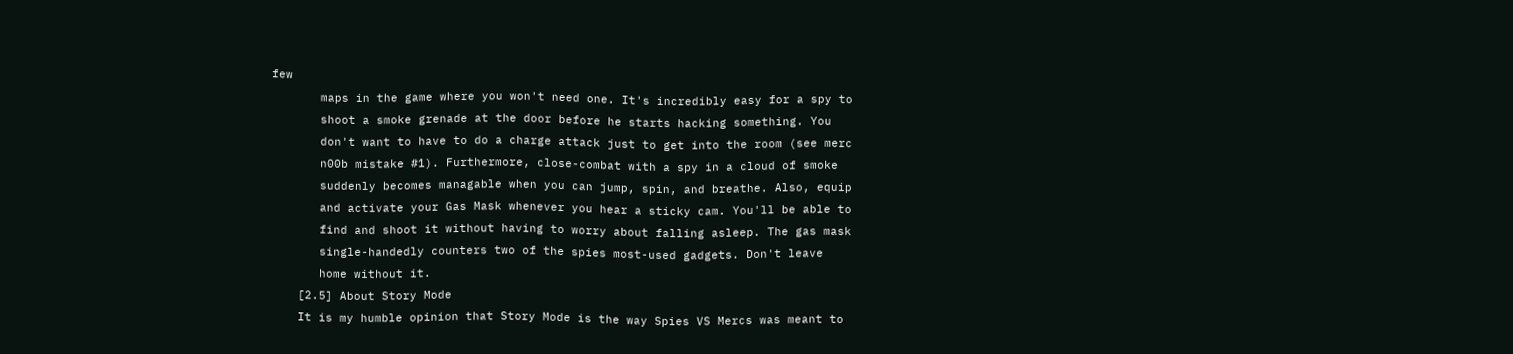few
       maps in the game where you won't need one. It's incredibly easy for a spy to
       shoot a smoke grenade at the door before he starts hacking something. You
       don't want to have to do a charge attack just to get into the room (see merc
       n00b mistake #1). Furthermore, close-combat with a spy in a cloud of smoke
       suddenly becomes managable when you can jump, spin, and breathe. Also, equip
       and activate your Gas Mask whenever you hear a sticky cam. You'll be able to
       find and shoot it without having to worry about falling asleep. The gas mask
       single-handedly counters two of the spies most-used gadgets. Don't leave
       home without it.
    [2.5] About Story Mode
    It is my humble opinion that Story Mode is the way Spies VS Mercs was meant to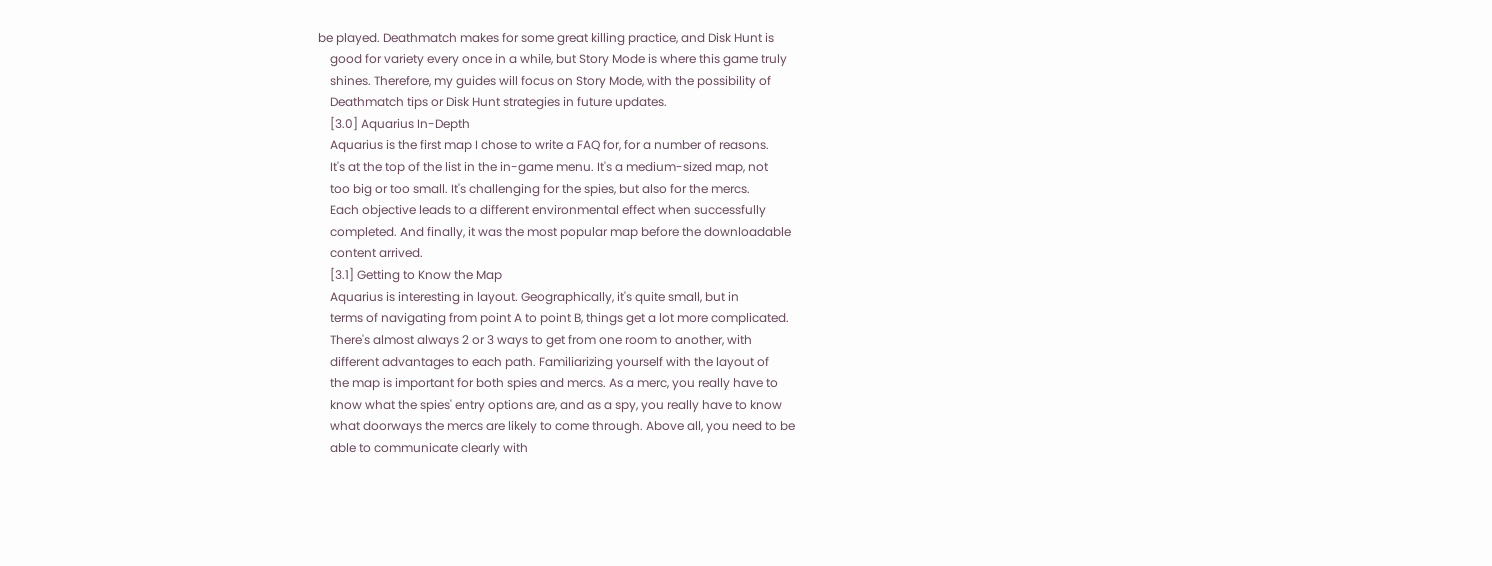be played. Deathmatch makes for some great killing practice, and Disk Hunt is
    good for variety every once in a while, but Story Mode is where this game truly
    shines. Therefore, my guides will focus on Story Mode, with the possibility of
    Deathmatch tips or Disk Hunt strategies in future updates.
    [3.0] Aquarius In-Depth
    Aquarius is the first map I chose to write a FAQ for, for a number of reasons.
    It's at the top of the list in the in-game menu. It's a medium-sized map, not
    too big or too small. It's challenging for the spies, but also for the mercs.
    Each objective leads to a different environmental effect when successfully
    completed. And finally, it was the most popular map before the downloadable
    content arrived.
    [3.1] Getting to Know the Map
    Aquarius is interesting in layout. Geographically, it's quite small, but in
    terms of navigating from point A to point B, things get a lot more complicated.
    There's almost always 2 or 3 ways to get from one room to another, with
    different advantages to each path. Familiarizing yourself with the layout of
    the map is important for both spies and mercs. As a merc, you really have to
    know what the spies' entry options are, and as a spy, you really have to know
    what doorways the mercs are likely to come through. Above all, you need to be
    able to communicate clearly with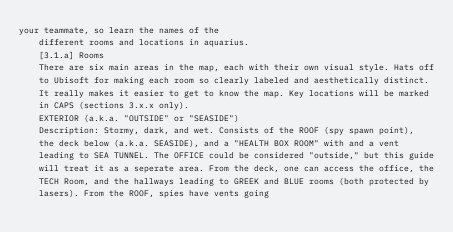your teammate, so learn the names of the
    different rooms and locations in aquarius.
    [3.1.a] Rooms
    There are six main areas in the map, each with their own visual style. Hats off
    to Ubisoft for making each room so clearly labeled and aesthetically distinct.
    It really makes it easier to get to know the map. Key locations will be marked
    in CAPS (sections 3.x.x only).
    EXTERIOR (a.k.a. "OUTSIDE" or "SEASIDE")
    Description: Stormy, dark, and wet. Consists of the ROOF (spy spawn point),
    the deck below (a.k.a. SEASIDE), and a "HEALTH BOX ROOM" with and a vent
    leading to SEA TUNNEL. The OFFICE could be considered "outside," but this guide
    will treat it as a seperate area. From the deck, one can access the office, the
    TECH Room, and the hallways leading to GREEK and BLUE rooms (both protected by
    lasers). From the ROOF, spies have vents going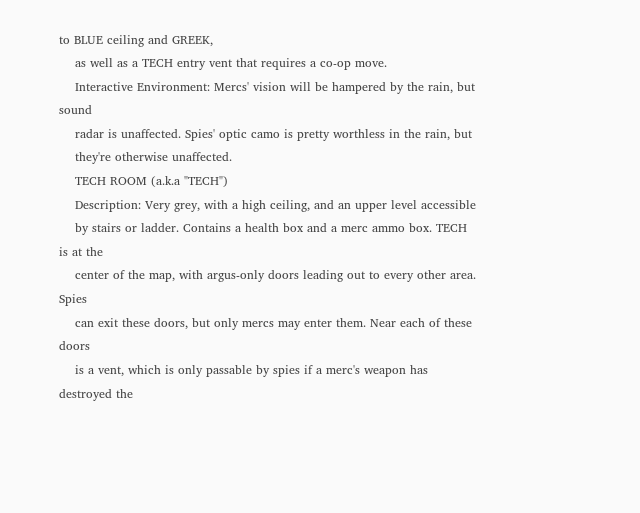to BLUE ceiling and GREEK,
    as well as a TECH entry vent that requires a co-op move.
    Interactive Environment: Mercs' vision will be hampered by the rain, but sound
    radar is unaffected. Spies' optic camo is pretty worthless in the rain, but
    they're otherwise unaffected.
    TECH ROOM (a.k.a "TECH")
    Description: Very grey, with a high ceiling, and an upper level accessible
    by stairs or ladder. Contains a health box and a merc ammo box. TECH is at the
    center of the map, with argus-only doors leading out to every other area. Spies
    can exit these doors, but only mercs may enter them. Near each of these doors
    is a vent, which is only passable by spies if a merc's weapon has destroyed the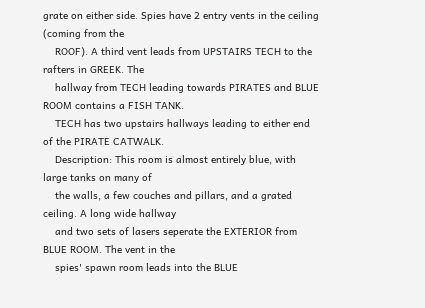grate on either side. Spies have 2 entry vents in the ceiling (coming from the
    ROOF). A third vent leads from UPSTAIRS TECH to the rafters in GREEK. The
    hallway from TECH leading towards PIRATES and BLUE ROOM contains a FISH TANK.
    TECH has two upstairs hallways leading to either end of the PIRATE CATWALK.
    Description: This room is almost entirely blue, with large tanks on many of
    the walls, a few couches and pillars, and a grated ceiling. A long wide hallway
    and two sets of lasers seperate the EXTERIOR from BLUE ROOM. The vent in the
    spies' spawn room leads into the BLUE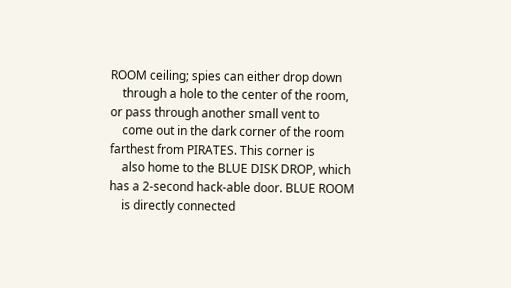ROOM ceiling; spies can either drop down
    through a hole to the center of the room, or pass through another small vent to
    come out in the dark corner of the room farthest from PIRATES. This corner is
    also home to the BLUE DISK DROP, which has a 2-second hack-able door. BLUE ROOM
    is directly connected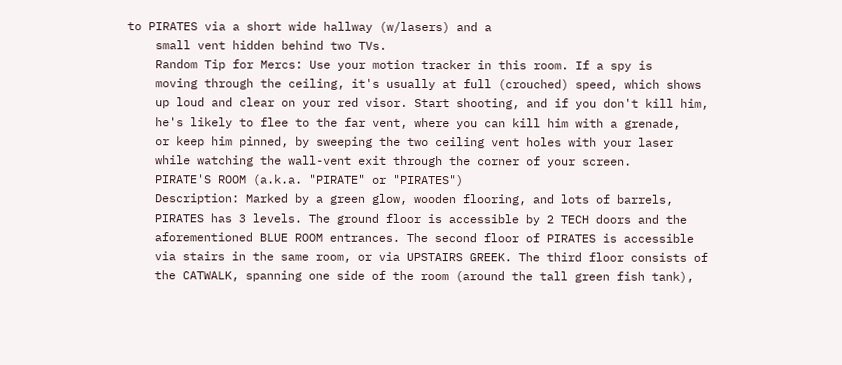to PIRATES via a short wide hallway (w/lasers) and a
    small vent hidden behind two TVs.
    Random Tip for Mercs: Use your motion tracker in this room. If a spy is
    moving through the ceiling, it's usually at full (crouched) speed, which shows
    up loud and clear on your red visor. Start shooting, and if you don't kill him,
    he's likely to flee to the far vent, where you can kill him with a grenade,
    or keep him pinned, by sweeping the two ceiling vent holes with your laser
    while watching the wall-vent exit through the corner of your screen.
    PIRATE'S ROOM (a.k.a. "PIRATE" or "PIRATES")
    Description: Marked by a green glow, wooden flooring, and lots of barrels,
    PIRATES has 3 levels. The ground floor is accessible by 2 TECH doors and the
    aforementioned BLUE ROOM entrances. The second floor of PIRATES is accessible
    via stairs in the same room, or via UPSTAIRS GREEK. The third floor consists of
    the CATWALK, spanning one side of the room (around the tall green fish tank),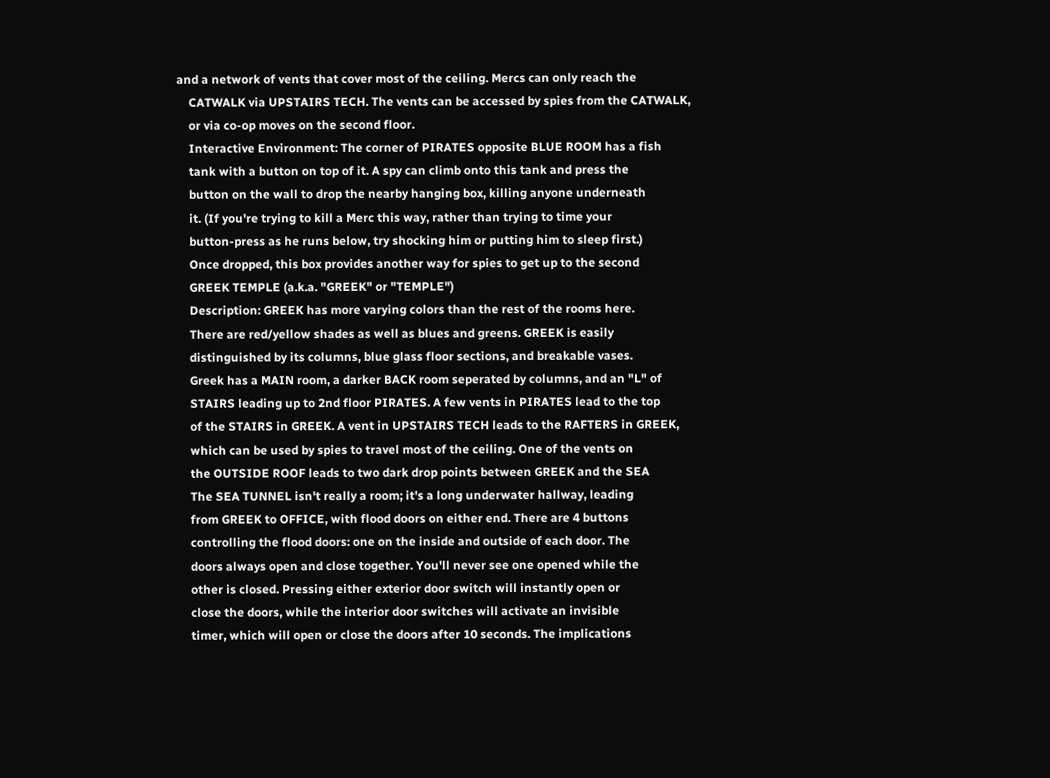and a network of vents that cover most of the ceiling. Mercs can only reach the
    CATWALK via UPSTAIRS TECH. The vents can be accessed by spies from the CATWALK,
    or via co-op moves on the second floor.
    Interactive Environment: The corner of PIRATES opposite BLUE ROOM has a fish
    tank with a button on top of it. A spy can climb onto this tank and press the
    button on the wall to drop the nearby hanging box, killing anyone underneath
    it. (If you're trying to kill a Merc this way, rather than trying to time your
    button-press as he runs below, try shocking him or putting him to sleep first.)
    Once dropped, this box provides another way for spies to get up to the second
    GREEK TEMPLE (a.k.a. "GREEK" or "TEMPLE")
    Description: GREEK has more varying colors than the rest of the rooms here.
    There are red/yellow shades as well as blues and greens. GREEK is easily
    distinguished by its columns, blue glass floor sections, and breakable vases.
    Greek has a MAIN room, a darker BACK room seperated by columns, and an "L" of
    STAIRS leading up to 2nd floor PIRATES. A few vents in PIRATES lead to the top
    of the STAIRS in GREEK. A vent in UPSTAIRS TECH leads to the RAFTERS in GREEK,
    which can be used by spies to travel most of the ceiling. One of the vents on
    the OUTSIDE ROOF leads to two dark drop points between GREEK and the SEA
    The SEA TUNNEL isn't really a room; it's a long underwater hallway, leading
    from GREEK to OFFICE, with flood doors on either end. There are 4 buttons
    controlling the flood doors: one on the inside and outside of each door. The
    doors always open and close together. You'll never see one opened while the
    other is closed. Pressing either exterior door switch will instantly open or
    close the doors, while the interior door switches will activate an invisible
    timer, which will open or close the doors after 10 seconds. The implications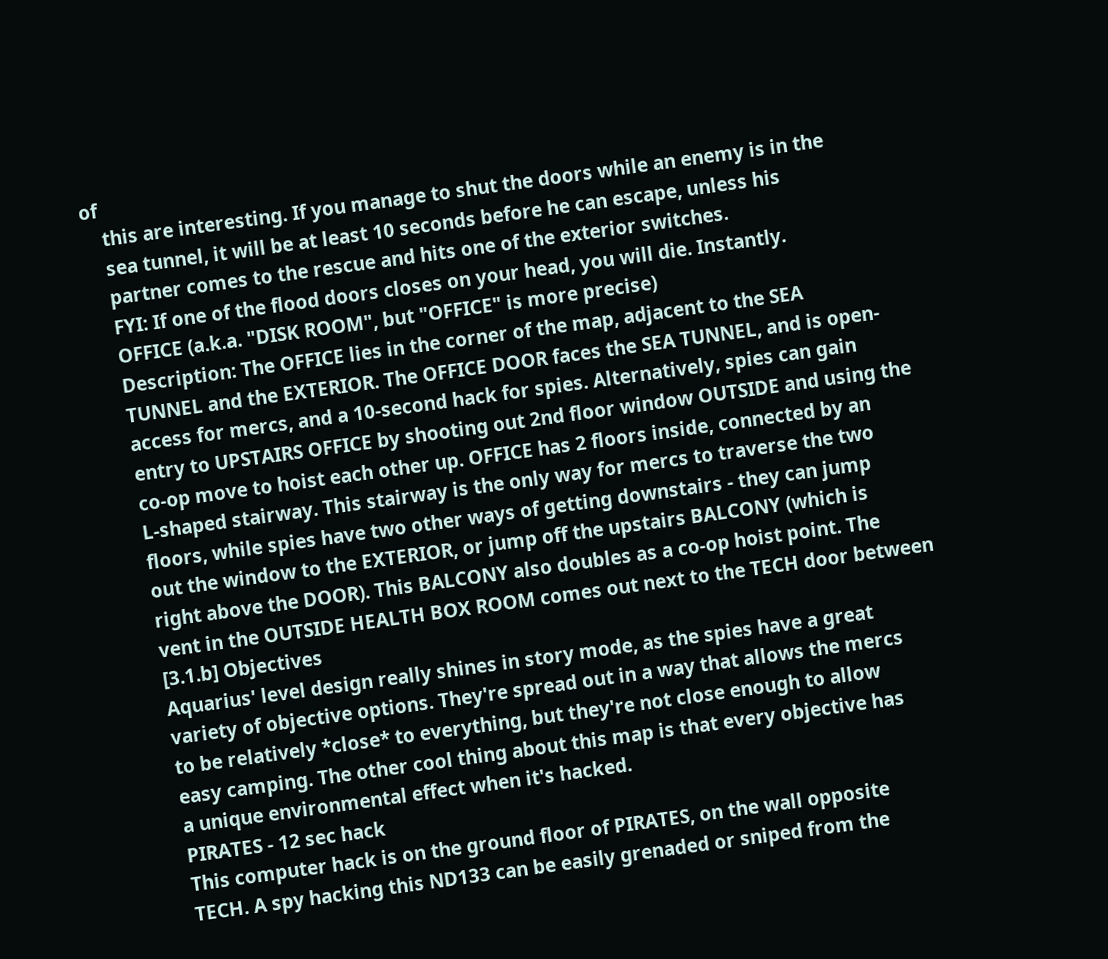of
    this are interesting. If you manage to shut the doors while an enemy is in the
    sea tunnel, it will be at least 10 seconds before he can escape, unless his
    partner comes to the rescue and hits one of the exterior switches.
    FYI: If one of the flood doors closes on your head, you will die. Instantly.
    OFFICE (a.k.a. "DISK ROOM", but "OFFICE" is more precise)
    Description: The OFFICE lies in the corner of the map, adjacent to the SEA
    TUNNEL and the EXTERIOR. The OFFICE DOOR faces the SEA TUNNEL, and is open-
    access for mercs, and a 10-second hack for spies. Alternatively, spies can gain
    entry to UPSTAIRS OFFICE by shooting out 2nd floor window OUTSIDE and using the
    co-op move to hoist each other up. OFFICE has 2 floors inside, connected by an
    L-shaped stairway. This stairway is the only way for mercs to traverse the two
    floors, while spies have two other ways of getting downstairs - they can jump
    out the window to the EXTERIOR, or jump off the upstairs BALCONY (which is
    right above the DOOR). This BALCONY also doubles as a co-op hoist point. The
    vent in the OUTSIDE HEALTH BOX ROOM comes out next to the TECH door between
    [3.1.b] Objectives
    Aquarius' level design really shines in story mode, as the spies have a great
    variety of objective options. They're spread out in a way that allows the mercs
    to be relatively *close* to everything, but they're not close enough to allow
    easy camping. The other cool thing about this map is that every objective has
    a unique environmental effect when it's hacked.
    PIRATES - 12 sec hack
    This computer hack is on the ground floor of PIRATES, on the wall opposite
    TECH. A spy hacking this ND133 can be easily grenaded or sniped from the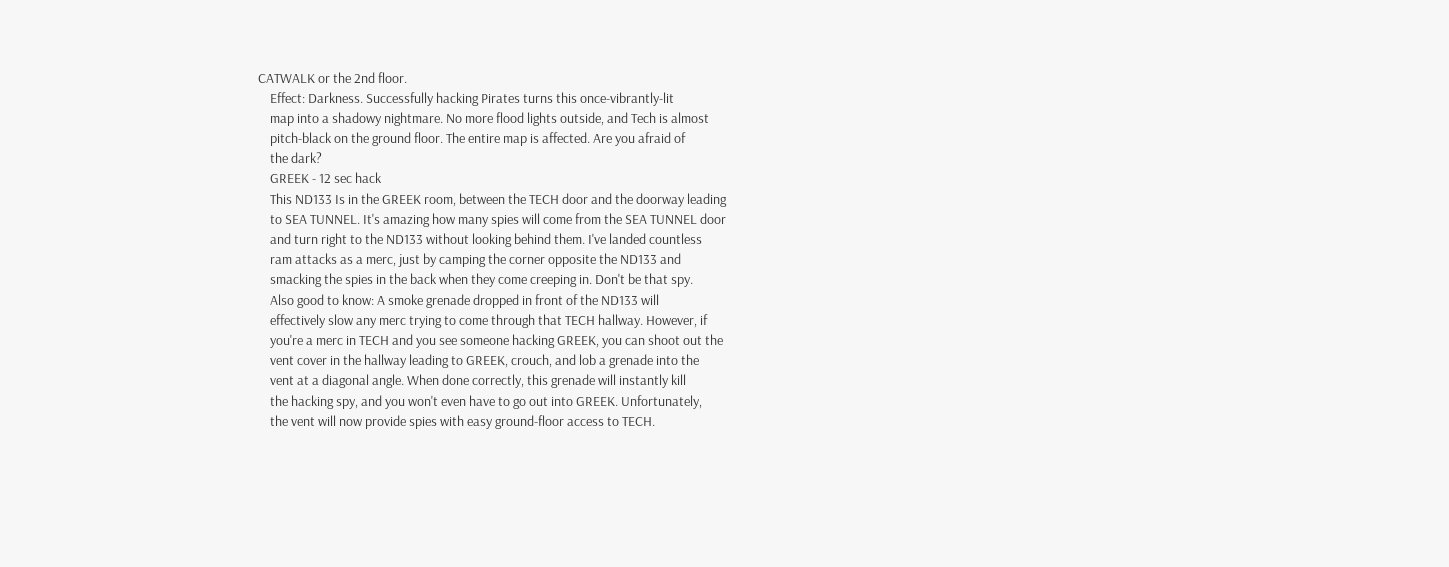CATWALK or the 2nd floor.
    Effect: Darkness. Successfully hacking Pirates turns this once-vibrantly-lit
    map into a shadowy nightmare. No more flood lights outside, and Tech is almost
    pitch-black on the ground floor. The entire map is affected. Are you afraid of
    the dark?
    GREEK - 12 sec hack
    This ND133 Is in the GREEK room, between the TECH door and the doorway leading
    to SEA TUNNEL. It's amazing how many spies will come from the SEA TUNNEL door
    and turn right to the ND133 without looking behind them. I've landed countless
    ram attacks as a merc, just by camping the corner opposite the ND133 and
    smacking the spies in the back when they come creeping in. Don't be that spy.
    Also good to know: A smoke grenade dropped in front of the ND133 will
    effectively slow any merc trying to come through that TECH hallway. However, if
    you're a merc in TECH and you see someone hacking GREEK, you can shoot out the
    vent cover in the hallway leading to GREEK, crouch, and lob a grenade into the
    vent at a diagonal angle. When done correctly, this grenade will instantly kill
    the hacking spy, and you won't even have to go out into GREEK. Unfortunately,
    the vent will now provide spies with easy ground-floor access to TECH.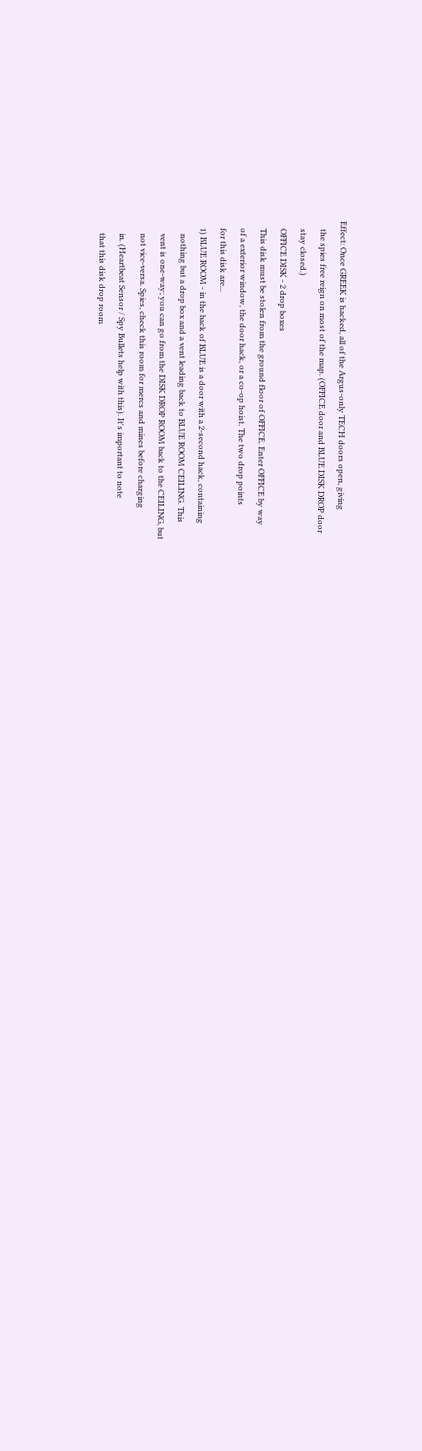Effect: Once GREEK is hacked, all of the Argus-only TECH doors open, giving
    the spies free reign on most of the map. (OFFICE door and BLUE DISK DROP door
    stay closed.)
    OFFICE DISK - 2 drop boxes
    This disk must be stolen from the ground floor of OFFICE. Enter OFFICE by way
    of a exterior window, the door hack, or a co-op hoist. The two drop points
    for this disk are...
    1) BLUE ROOM - in the back of BLUE is a door with a 2-second hack, containing
       nothing but a drop box and a vent leading back to BLUE ROOM CEILING. This
       vent is one-way; you can go from the DISK DROP ROOM back to the CEILING, but
       not vice-versa. Spies, check this room for mercs and mines before charging
       in. (Heartbeat Sensor / Spy Bullets help with this). It's important to note
       that this disk drop room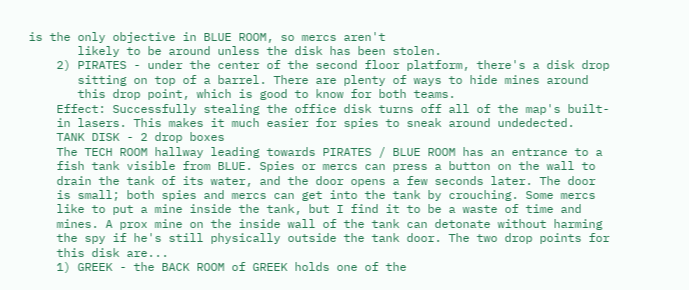is the only objective in BLUE ROOM, so mercs aren't
       likely to be around unless the disk has been stolen.
    2) PIRATES - under the center of the second floor platform, there's a disk drop
       sitting on top of a barrel. There are plenty of ways to hide mines around
       this drop point, which is good to know for both teams.
    Effect: Successfully stealing the office disk turns off all of the map's built-
    in lasers. This makes it much easier for spies to sneak around undedected.
    TANK DISK - 2 drop boxes
    The TECH ROOM hallway leading towards PIRATES / BLUE ROOM has an entrance to a
    fish tank visible from BLUE. Spies or mercs can press a button on the wall to
    drain the tank of its water, and the door opens a few seconds later. The door
    is small; both spies and mercs can get into the tank by crouching. Some mercs
    like to put a mine inside the tank, but I find it to be a waste of time and
    mines. A prox mine on the inside wall of the tank can detonate without harming
    the spy if he's still physically outside the tank door. The two drop points for
    this disk are...
    1) GREEK - the BACK ROOM of GREEK holds one of the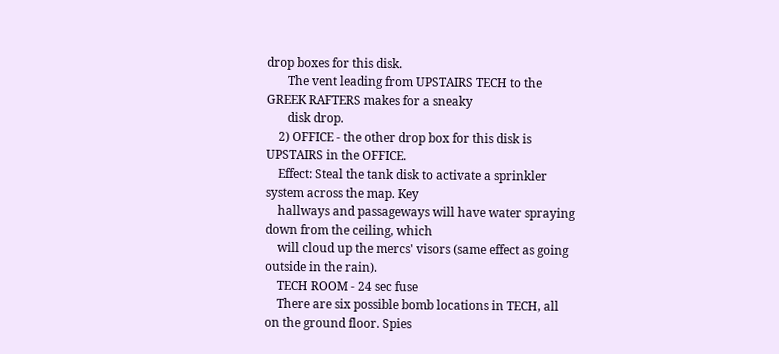drop boxes for this disk.
       The vent leading from UPSTAIRS TECH to the GREEK RAFTERS makes for a sneaky
       disk drop.
    2) OFFICE - the other drop box for this disk is UPSTAIRS in the OFFICE.
    Effect: Steal the tank disk to activate a sprinkler system across the map. Key
    hallways and passageways will have water spraying down from the ceiling, which
    will cloud up the mercs' visors (same effect as going outside in the rain).
    TECH ROOM - 24 sec fuse
    There are six possible bomb locations in TECH, all on the ground floor. Spies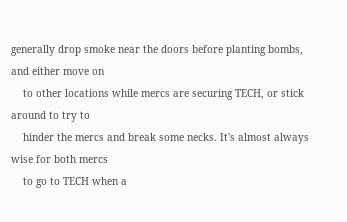generally drop smoke near the doors before planting bombs, and either move on
    to other locations while mercs are securing TECH, or stick around to try to
    hinder the mercs and break some necks. It's almost always wise for both mercs
    to go to TECH when a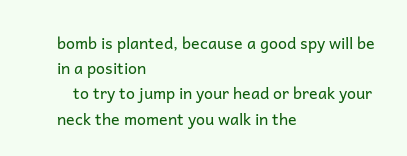bomb is planted, because a good spy will be in a position
    to try to jump in your head or break your neck the moment you walk in the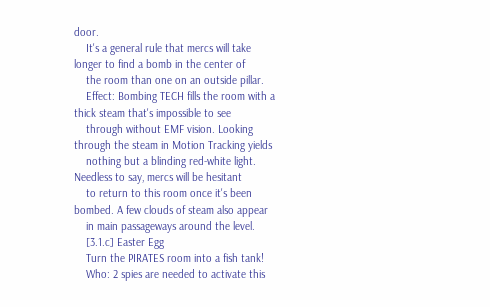door.
    It's a general rule that mercs will take longer to find a bomb in the center of
    the room than one on an outside pillar.
    Effect: Bombing TECH fills the room with a thick steam that's impossible to see
    through without EMF vision. Looking through the steam in Motion Tracking yields
    nothing but a blinding red-white light. Needless to say, mercs will be hesitant
    to return to this room once it's been bombed. A few clouds of steam also appear
    in main passageways around the level.
    [3.1.c] Easter Egg
    Turn the PIRATES room into a fish tank!
    Who: 2 spies are needed to activate this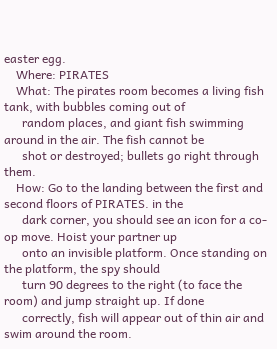easter egg.
    Where: PIRATES
    What: The pirates room becomes a living fish tank, with bubbles coming out of
      random places, and giant fish swimming around in the air. The fish cannot be
      shot or destroyed; bullets go right through them.
    How: Go to the landing between the first and second floors of PIRATES. in the
      dark corner, you should see an icon for a co-op move. Hoist your partner up
      onto an invisible platform. Once standing on the platform, the spy should
      turn 90 degrees to the right (to face the room) and jump straight up. If done
      correctly, fish will appear out of thin air and swim around the room.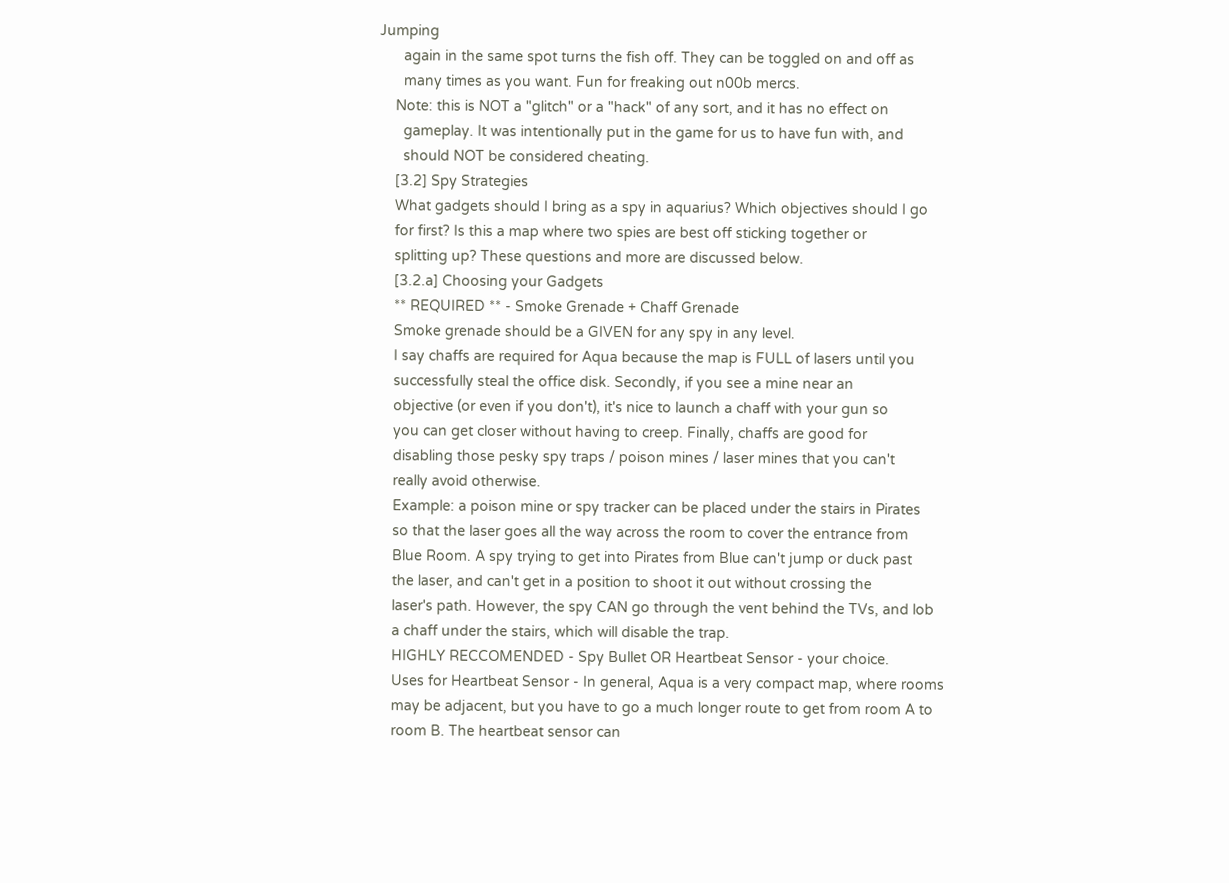Jumping
      again in the same spot turns the fish off. They can be toggled on and off as
      many times as you want. Fun for freaking out n00b mercs.
    Note: this is NOT a "glitch" or a "hack" of any sort, and it has no effect on
      gameplay. It was intentionally put in the game for us to have fun with, and
      should NOT be considered cheating.
    [3.2] Spy Strategies
    What gadgets should I bring as a spy in aquarius? Which objectives should I go
    for first? Is this a map where two spies are best off sticking together or
    splitting up? These questions and more are discussed below.
    [3.2.a] Choosing your Gadgets
    ** REQUIRED ** - Smoke Grenade + Chaff Grenade
    Smoke grenade should be a GIVEN for any spy in any level.
    I say chaffs are required for Aqua because the map is FULL of lasers until you
    successfully steal the office disk. Secondly, if you see a mine near an
    objective (or even if you don't), it's nice to launch a chaff with your gun so
    you can get closer without having to creep. Finally, chaffs are good for
    disabling those pesky spy traps / poison mines / laser mines that you can't
    really avoid otherwise.
    Example: a poison mine or spy tracker can be placed under the stairs in Pirates
    so that the laser goes all the way across the room to cover the entrance from
    Blue Room. A spy trying to get into Pirates from Blue can't jump or duck past
    the laser, and can't get in a position to shoot it out without crossing the
    laser's path. However, the spy CAN go through the vent behind the TVs, and lob
    a chaff under the stairs, which will disable the trap.
    HIGHLY RECCOMENDED - Spy Bullet OR Heartbeat Sensor - your choice.
    Uses for Heartbeat Sensor - In general, Aqua is a very compact map, where rooms
    may be adjacent, but you have to go a much longer route to get from room A to
    room B. The heartbeat sensor can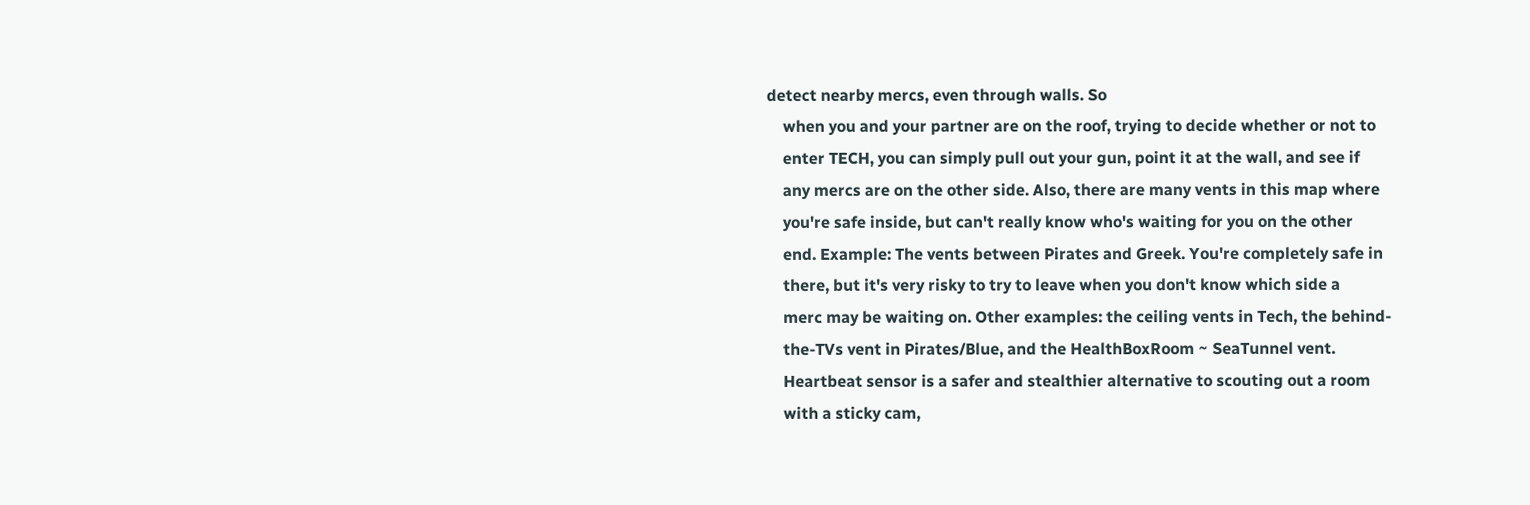detect nearby mercs, even through walls. So
    when you and your partner are on the roof, trying to decide whether or not to
    enter TECH, you can simply pull out your gun, point it at the wall, and see if
    any mercs are on the other side. Also, there are many vents in this map where
    you're safe inside, but can't really know who's waiting for you on the other
    end. Example: The vents between Pirates and Greek. You're completely safe in
    there, but it's very risky to try to leave when you don't know which side a
    merc may be waiting on. Other examples: the ceiling vents in Tech, the behind-
    the-TVs vent in Pirates/Blue, and the HealthBoxRoom ~ SeaTunnel vent.
    Heartbeat sensor is a safer and stealthier alternative to scouting out a room
    with a sticky cam,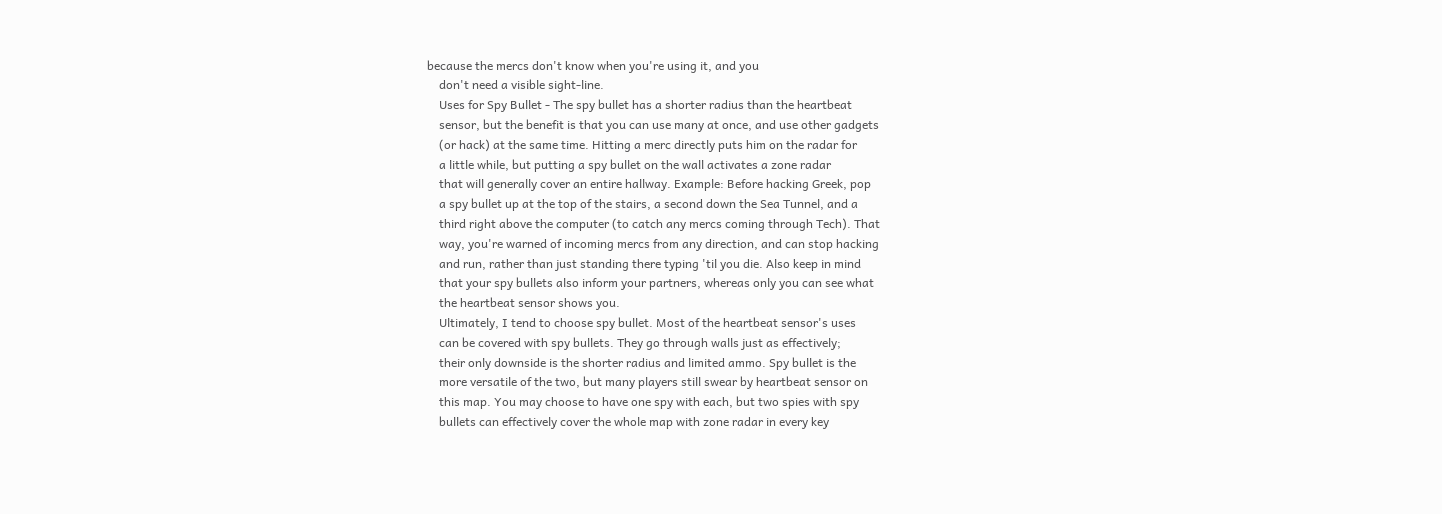because the mercs don't know when you're using it, and you
    don't need a visible sight-line.
    Uses for Spy Bullet - The spy bullet has a shorter radius than the heartbeat
    sensor, but the benefit is that you can use many at once, and use other gadgets
    (or hack) at the same time. Hitting a merc directly puts him on the radar for
    a little while, but putting a spy bullet on the wall activates a zone radar
    that will generally cover an entire hallway. Example: Before hacking Greek, pop
    a spy bullet up at the top of the stairs, a second down the Sea Tunnel, and a
    third right above the computer (to catch any mercs coming through Tech). That
    way, you're warned of incoming mercs from any direction, and can stop hacking
    and run, rather than just standing there typing 'til you die. Also keep in mind
    that your spy bullets also inform your partners, whereas only you can see what
    the heartbeat sensor shows you.
    Ultimately, I tend to choose spy bullet. Most of the heartbeat sensor's uses
    can be covered with spy bullets. They go through walls just as effectively;
    their only downside is the shorter radius and limited ammo. Spy bullet is the
    more versatile of the two, but many players still swear by heartbeat sensor on
    this map. You may choose to have one spy with each, but two spies with spy
    bullets can effectively cover the whole map with zone radar in every key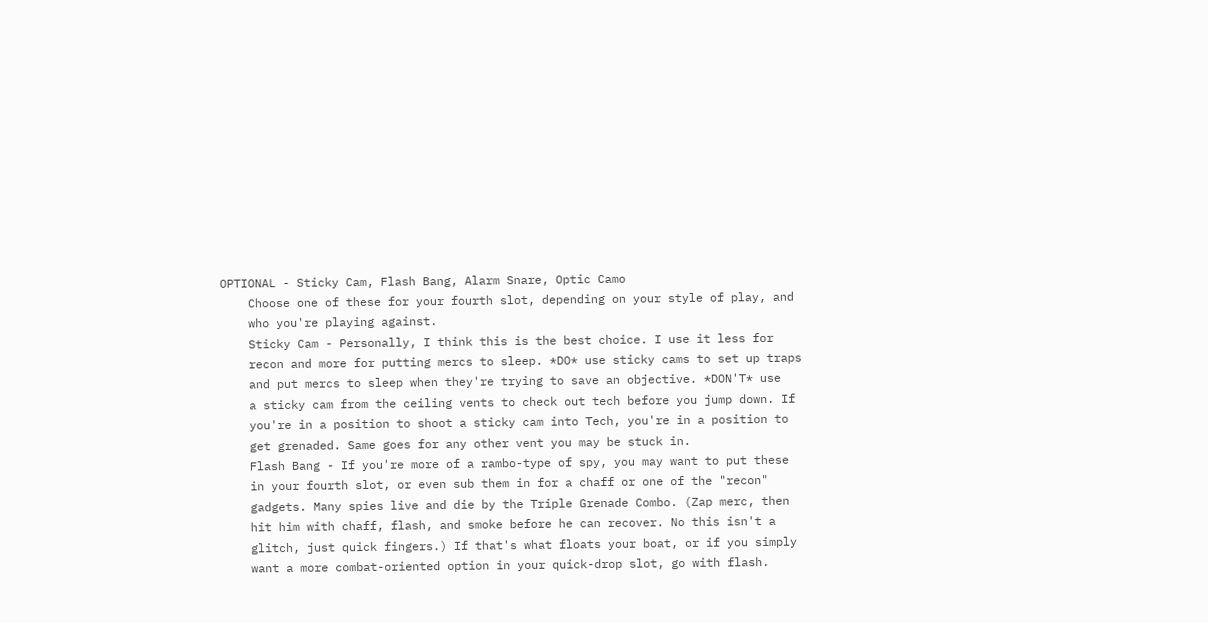OPTIONAL - Sticky Cam, Flash Bang, Alarm Snare, Optic Camo
    Choose one of these for your fourth slot, depending on your style of play, and
    who you're playing against.
    Sticky Cam - Personally, I think this is the best choice. I use it less for
    recon and more for putting mercs to sleep. *DO* use sticky cams to set up traps
    and put mercs to sleep when they're trying to save an objective. *DON'T* use
    a sticky cam from the ceiling vents to check out tech before you jump down. If
    you're in a position to shoot a sticky cam into Tech, you're in a position to
    get grenaded. Same goes for any other vent you may be stuck in.
    Flash Bang - If you're more of a rambo-type of spy, you may want to put these
    in your fourth slot, or even sub them in for a chaff or one of the "recon"
    gadgets. Many spies live and die by the Triple Grenade Combo. (Zap merc, then
    hit him with chaff, flash, and smoke before he can recover. No this isn't a
    glitch, just quick fingers.) If that's what floats your boat, or if you simply
    want a more combat-oriented option in your quick-drop slot, go with flash.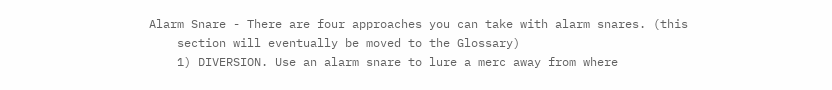Alarm Snare - There are four approaches you can take with alarm snares. (this
    section will eventually be moved to the Glossary)
    1) DIVERSION. Use an alarm snare to lure a merc away from where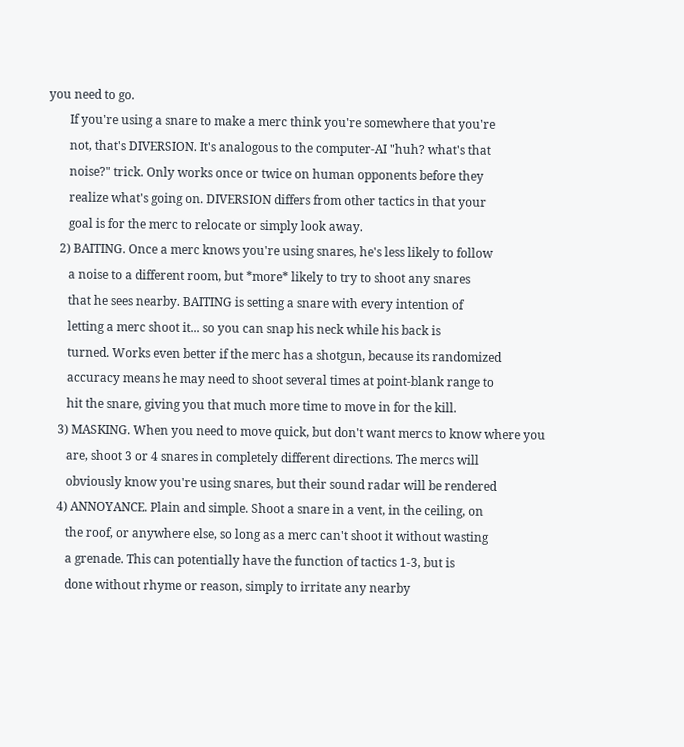you need to go.
       If you're using a snare to make a merc think you're somewhere that you're
       not, that's DIVERSION. It's analogous to the computer-AI "huh? what's that
       noise?" trick. Only works once or twice on human opponents before they
       realize what's going on. DIVERSION differs from other tactics in that your
       goal is for the merc to relocate or simply look away.
    2) BAITING. Once a merc knows you're using snares, he's less likely to follow
       a noise to a different room, but *more* likely to try to shoot any snares
       that he sees nearby. BAITING is setting a snare with every intention of
       letting a merc shoot it... so you can snap his neck while his back is
       turned. Works even better if the merc has a shotgun, because its randomized
       accuracy means he may need to shoot several times at point-blank range to
       hit the snare, giving you that much more time to move in for the kill.
    3) MASKING. When you need to move quick, but don't want mercs to know where you
       are, shoot 3 or 4 snares in completely different directions. The mercs will
       obviously know you're using snares, but their sound radar will be rendered
    4) ANNOYANCE. Plain and simple. Shoot a snare in a vent, in the ceiling, on
       the roof, or anywhere else, so long as a merc can't shoot it without wasting
       a grenade. This can potentially have the function of tactics 1-3, but is
       done without rhyme or reason, simply to irritate any nearby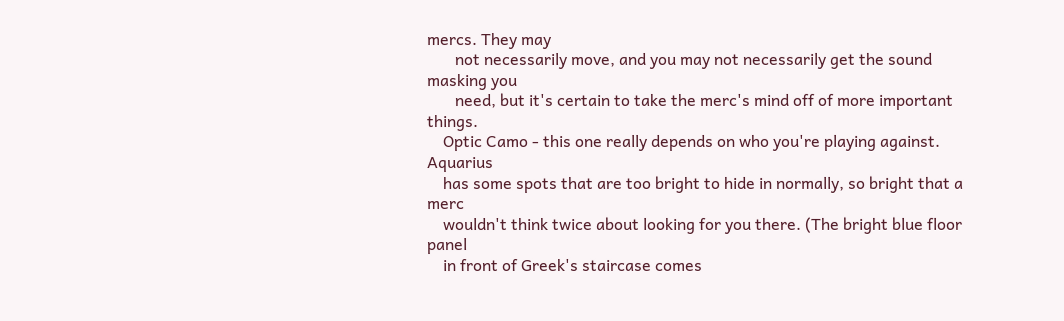mercs. They may
       not necessarily move, and you may not necessarily get the sound masking you
       need, but it's certain to take the merc's mind off of more important things.
    Optic Camo - this one really depends on who you're playing against. Aquarius
    has some spots that are too bright to hide in normally, so bright that a merc
    wouldn't think twice about looking for you there. (The bright blue floor panel
    in front of Greek's staircase comes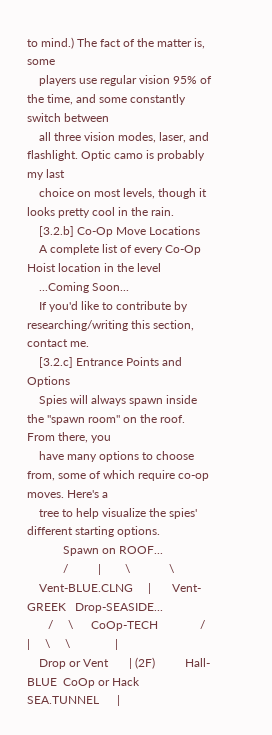to mind.) The fact of the matter is, some
    players use regular vision 95% of the time, and some constantly switch between
    all three vision modes, laser, and flashlight. Optic camo is probably my last
    choice on most levels, though it looks pretty cool in the rain.
    [3.2.b] Co-Op Move Locations
    A complete list of every Co-Op Hoist location in the level
    ...Coming Soon...
    If you'd like to contribute by researching/writing this section, contact me.
    [3.2.c] Entrance Points and Options
    Spies will always spawn inside the "spawn room" on the roof. From there, you
    have many options to choose from, some of which require co-op moves. Here's a
    tree to help visualize the spies' different starting options.
            Spawn on ROOF...
            /          |        \             \
    Vent-BLUE.CLNG     |       Vent-GREEK   Drop-SEASIDE...
       /     \      CoOp-TECH              /        |     \     \               |
    Drop or Vent       | (2F)          Hall-BLUE  CoOp or Hack  SEA.TUNNEL      |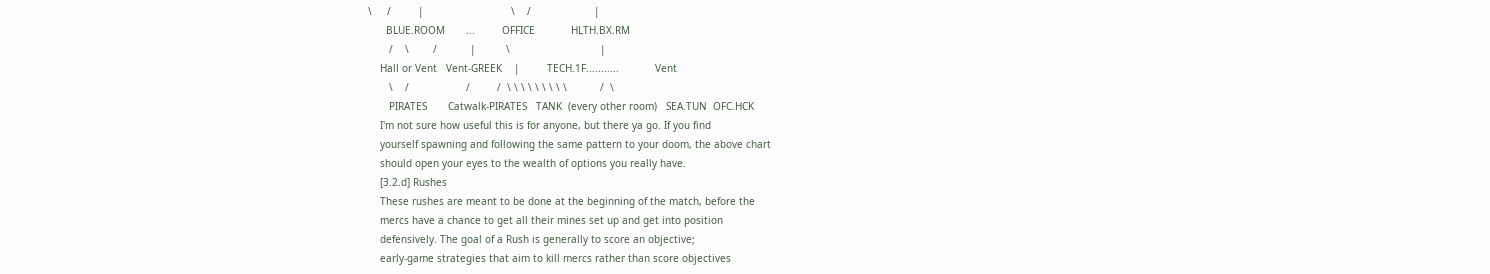\     /         |                             \    /                     |
      BLUE.ROOM       ...         OFFICE            HLTH.BX.RM
       /    \        /           |          \                              |
    Hall or Vent   Vent-GREEK    |         TECH.1F...........            Vent
       \    /                   /         /  \ \ \ \ \ \ \ \ \           /  \
       PIRATES       Catwalk-PIRATES   TANK  (every other room)   SEA.TUN  OFC.HCK
    I'm not sure how useful this is for anyone, but there ya go. If you find
    yourself spawning and following the same pattern to your doom, the above chart
    should open your eyes to the wealth of options you really have.
    [3.2.d] Rushes
    These rushes are meant to be done at the beginning of the match, before the
    mercs have a chance to get all their mines set up and get into position
    defensively. The goal of a Rush is generally to score an objective;
    early-game strategies that aim to kill mercs rather than score objectives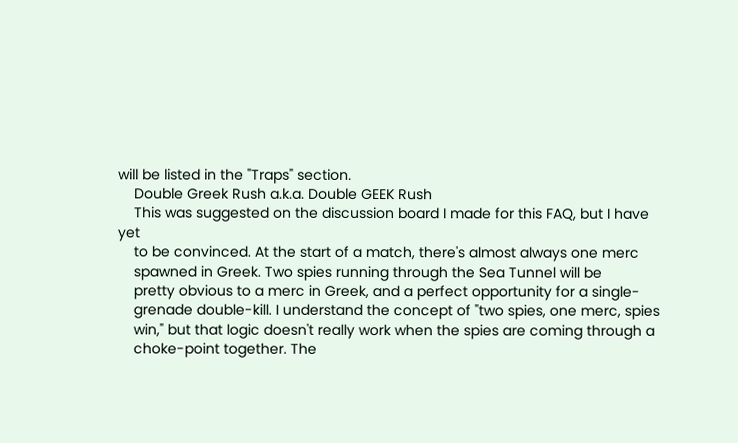will be listed in the "Traps" section.
    Double Greek Rush a.k.a. Double GEEK Rush
    This was suggested on the discussion board I made for this FAQ, but I have yet
    to be convinced. At the start of a match, there's almost always one merc
    spawned in Greek. Two spies running through the Sea Tunnel will be
    pretty obvious to a merc in Greek, and a perfect opportunity for a single-
    grenade double-kill. I understand the concept of "two spies, one merc, spies
    win," but that logic doesn't really work when the spies are coming through a
    choke-point together. The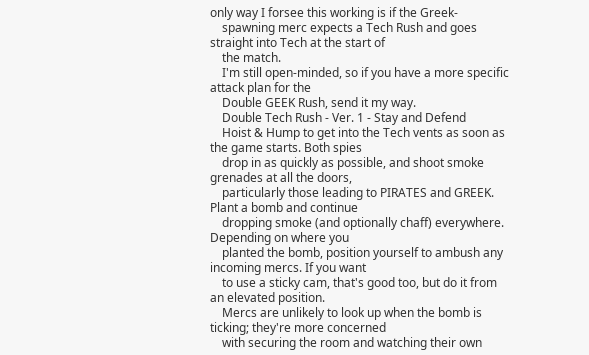only way I forsee this working is if the Greek-
    spawning merc expects a Tech Rush and goes straight into Tech at the start of
    the match.
    I'm still open-minded, so if you have a more specific attack plan for the
    Double GEEK Rush, send it my way.
    Double Tech Rush - Ver. 1 - Stay and Defend
    Hoist & Hump to get into the Tech vents as soon as the game starts. Both spies
    drop in as quickly as possible, and shoot smoke grenades at all the doors,
    particularly those leading to PIRATES and GREEK. Plant a bomb and continue
    dropping smoke (and optionally chaff) everywhere. Depending on where you
    planted the bomb, position yourself to ambush any incoming mercs. If you want
    to use a sticky cam, that's good too, but do it from an elevated position.
    Mercs are unlikely to look up when the bomb is ticking; they're more concerned
    with securing the room and watching their own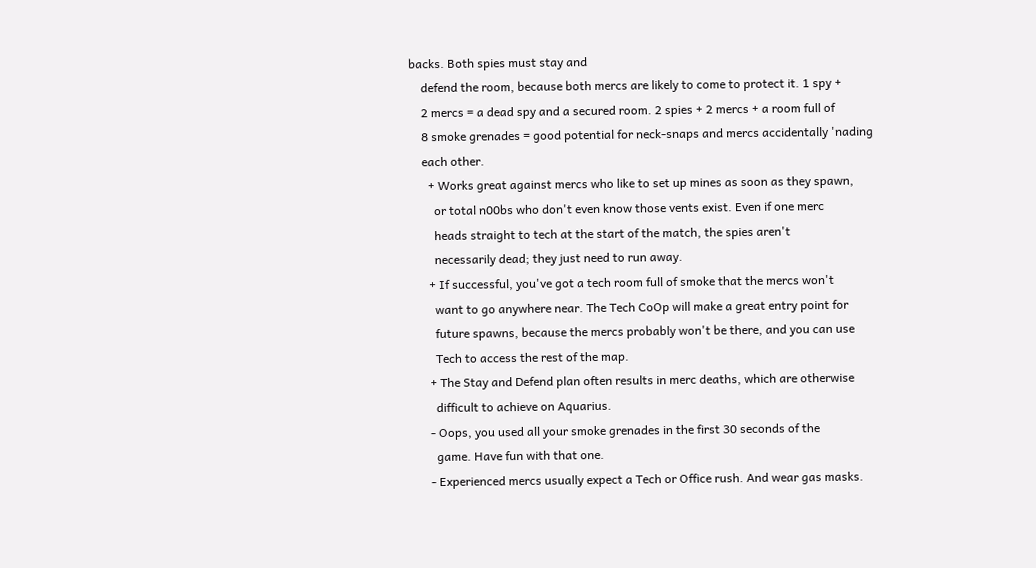backs. Both spies must stay and
    defend the room, because both mercs are likely to come to protect it. 1 spy +
    2 mercs = a dead spy and a secured room. 2 spies + 2 mercs + a room full of
    8 smoke grenades = good potential for neck-snaps and mercs accidentally 'nading
    each other.
      + Works great against mercs who like to set up mines as soon as they spawn,
        or total n00bs who don't even know those vents exist. Even if one merc
        heads straight to tech at the start of the match, the spies aren't
        necessarily dead; they just need to run away.
      + If successful, you've got a tech room full of smoke that the mercs won't
        want to go anywhere near. The Tech CoOp will make a great entry point for
        future spawns, because the mercs probably won't be there, and you can use
        Tech to access the rest of the map.
      + The Stay and Defend plan often results in merc deaths, which are otherwise
        difficult to achieve on Aquarius.
      - Oops, you used all your smoke grenades in the first 30 seconds of the
        game. Have fun with that one.
      - Experienced mercs usually expect a Tech or Office rush. And wear gas masks.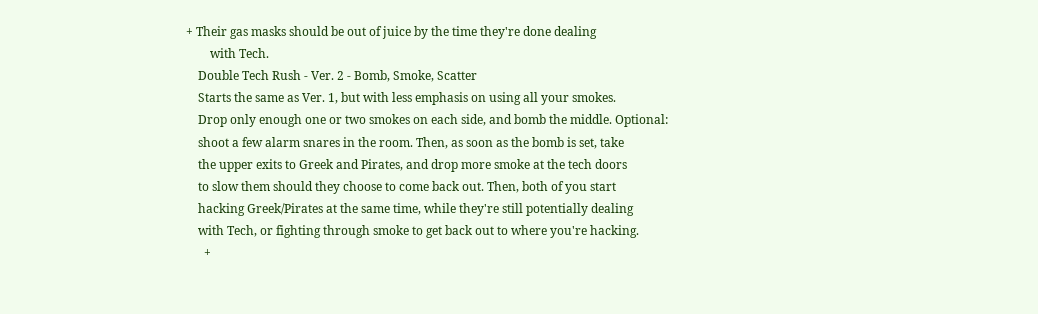+ Their gas masks should be out of juice by the time they're done dealing
        with Tech.
    Double Tech Rush - Ver. 2 - Bomb, Smoke, Scatter
    Starts the same as Ver. 1, but with less emphasis on using all your smokes.
    Drop only enough one or two smokes on each side, and bomb the middle. Optional:
    shoot a few alarm snares in the room. Then, as soon as the bomb is set, take
    the upper exits to Greek and Pirates, and drop more smoke at the tech doors
    to slow them should they choose to come back out. Then, both of you start
    hacking Greek/Pirates at the same time, while they're still potentially dealing
    with Tech, or fighting through smoke to get back out to where you're hacking.
      +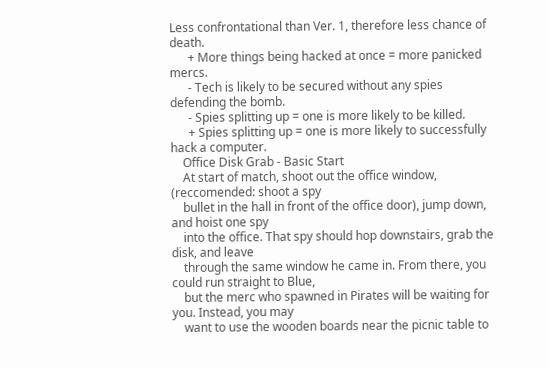Less confrontational than Ver. 1, therefore less chance of death.
      + More things being hacked at once = more panicked mercs.
      - Tech is likely to be secured without any spies defending the bomb.
      - Spies splitting up = one is more likely to be killed.
      + Spies splitting up = one is more likely to successfully hack a computer.
    Office Disk Grab - Basic Start
    At start of match, shoot out the office window, (reccomended: shoot a spy
    bullet in the hall in front of the office door), jump down, and hoist one spy
    into the office. That spy should hop downstairs, grab the disk, and leave
    through the same window he came in. From there, you could run straight to Blue,
    but the merc who spawned in Pirates will be waiting for you. Instead, you may
    want to use the wooden boards near the picnic table to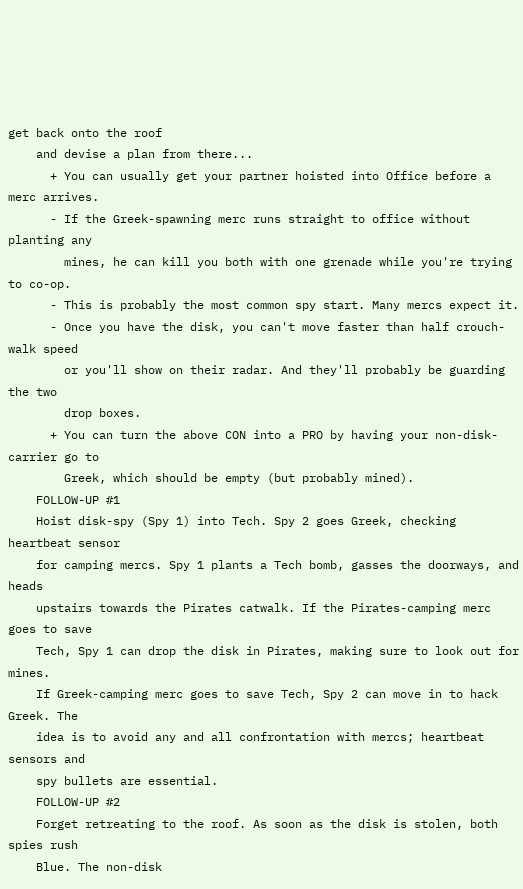get back onto the roof
    and devise a plan from there...
      + You can usually get your partner hoisted into Office before a merc arrives.
      - If the Greek-spawning merc runs straight to office without planting any
        mines, he can kill you both with one grenade while you're trying to co-op.
      - This is probably the most common spy start. Many mercs expect it.
      - Once you have the disk, you can't move faster than half crouch-walk speed
        or you'll show on their radar. And they'll probably be guarding the two
        drop boxes.
      + You can turn the above CON into a PRO by having your non-disk-carrier go to
        Greek, which should be empty (but probably mined).
    FOLLOW-UP #1
    Hoist disk-spy (Spy 1) into Tech. Spy 2 goes Greek, checking heartbeat sensor
    for camping mercs. Spy 1 plants a Tech bomb, gasses the doorways, and heads
    upstairs towards the Pirates catwalk. If the Pirates-camping merc goes to save
    Tech, Spy 1 can drop the disk in Pirates, making sure to look out for mines.
    If Greek-camping merc goes to save Tech, Spy 2 can move in to hack Greek. The
    idea is to avoid any and all confrontation with mercs; heartbeat sensors and
    spy bullets are essential.
    FOLLOW-UP #2
    Forget retreating to the roof. As soon as the disk is stolen, both spies rush
    Blue. The non-disk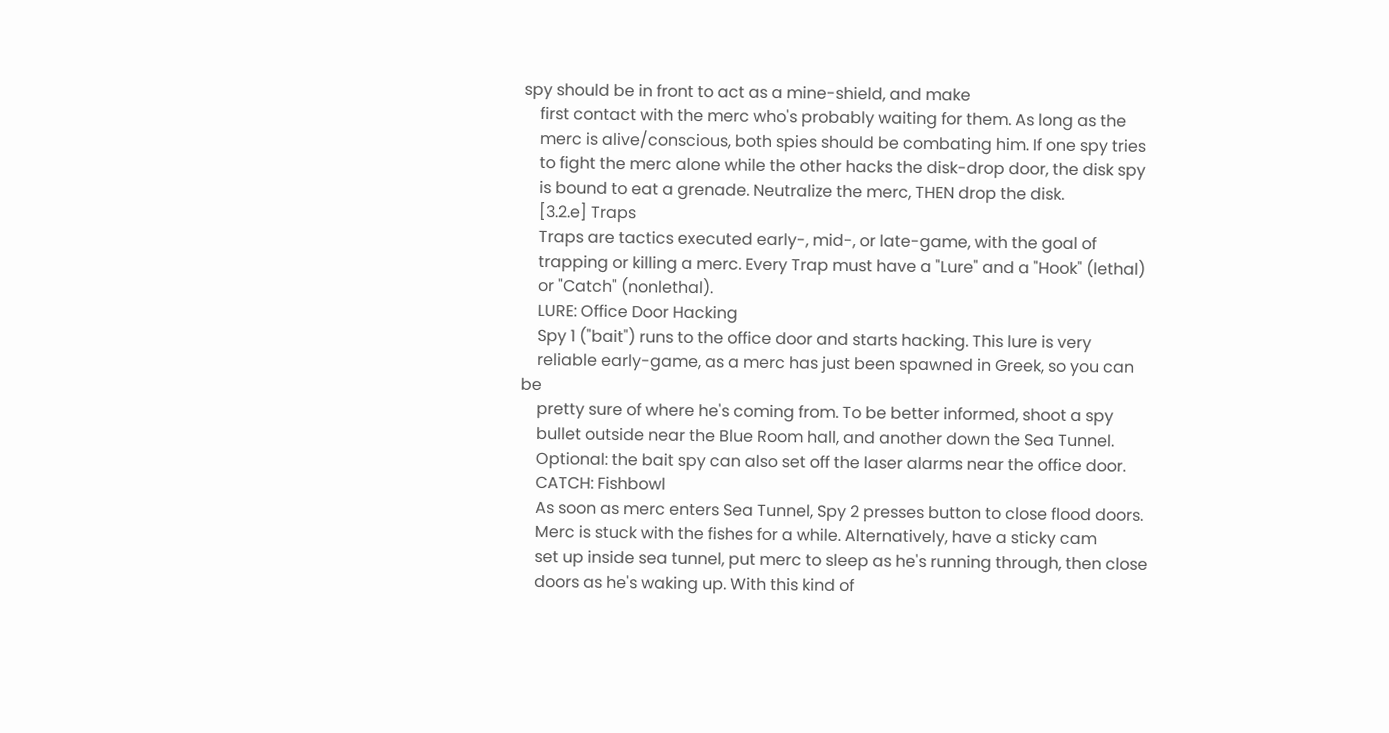spy should be in front to act as a mine-shield, and make
    first contact with the merc who's probably waiting for them. As long as the
    merc is alive/conscious, both spies should be combating him. If one spy tries
    to fight the merc alone while the other hacks the disk-drop door, the disk spy
    is bound to eat a grenade. Neutralize the merc, THEN drop the disk.
    [3.2.e] Traps
    Traps are tactics executed early-, mid-, or late-game, with the goal of
    trapping or killing a merc. Every Trap must have a "Lure" and a "Hook" (lethal)
    or "Catch" (nonlethal).
    LURE: Office Door Hacking
    Spy 1 ("bait") runs to the office door and starts hacking. This lure is very
    reliable early-game, as a merc has just been spawned in Greek, so you can be
    pretty sure of where he's coming from. To be better informed, shoot a spy
    bullet outside near the Blue Room hall, and another down the Sea Tunnel.
    Optional: the bait spy can also set off the laser alarms near the office door.
    CATCH: Fishbowl
    As soon as merc enters Sea Tunnel, Spy 2 presses button to close flood doors.
    Merc is stuck with the fishes for a while. Alternatively, have a sticky cam
    set up inside sea tunnel, put merc to sleep as he's running through, then close
    doors as he's waking up. With this kind of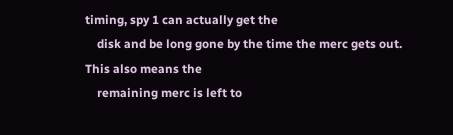timing, spy 1 can actually get the
    disk and be long gone by the time the merc gets out. This also means the
    remaining merc is left to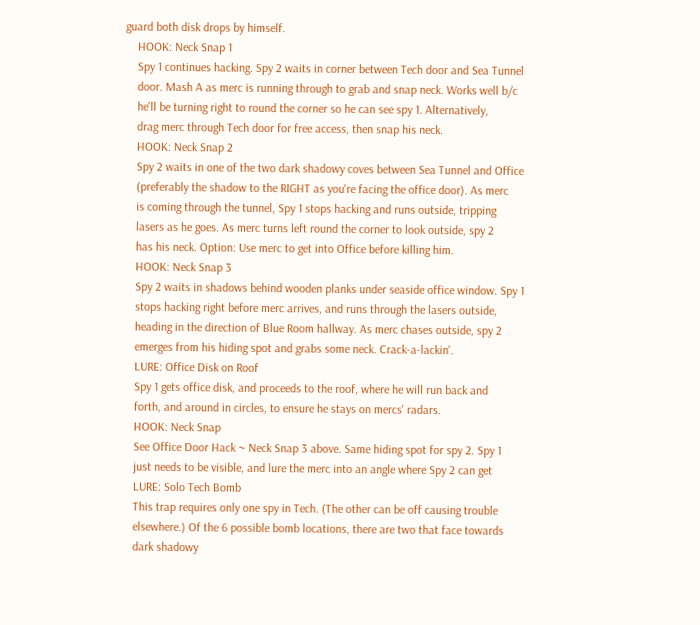guard both disk drops by himself.
    HOOK: Neck Snap 1
    Spy 1 continues hacking. Spy 2 waits in corner between Tech door and Sea Tunnel
    door. Mash A as merc is running through to grab and snap neck. Works well b/c
    he'll be turning right to round the corner so he can see spy 1. Alternatively,
    drag merc through Tech door for free access, then snap his neck.
    HOOK: Neck Snap 2
    Spy 2 waits in one of the two dark shadowy coves between Sea Tunnel and Office
    (preferably the shadow to the RIGHT as you're facing the office door). As merc
    is coming through the tunnel, Spy 1 stops hacking and runs outside, tripping
    lasers as he goes. As merc turns left round the corner to look outside, spy 2
    has his neck. Option: Use merc to get into Office before killing him.
    HOOK: Neck Snap 3
    Spy 2 waits in shadows behind wooden planks under seaside office window. Spy 1
    stops hacking right before merc arrives, and runs through the lasers outside,
    heading in the direction of Blue Room hallway. As merc chases outside, spy 2
    emerges from his hiding spot and grabs some neck. Crack-a-lackin'.
    LURE: Office Disk on Roof
    Spy 1 gets office disk, and proceeds to the roof, where he will run back and
    forth, and around in circles, to ensure he stays on mercs' radars.
    HOOK: Neck Snap
    See Office Door Hack ~ Neck Snap 3 above. Same hiding spot for spy 2. Spy 1
    just needs to be visible, and lure the merc into an angle where Spy 2 can get
    LURE: Solo Tech Bomb
    This trap requires only one spy in Tech. (The other can be off causing trouble
    elsewhere.) Of the 6 possible bomb locations, there are two that face towards
    dark shadowy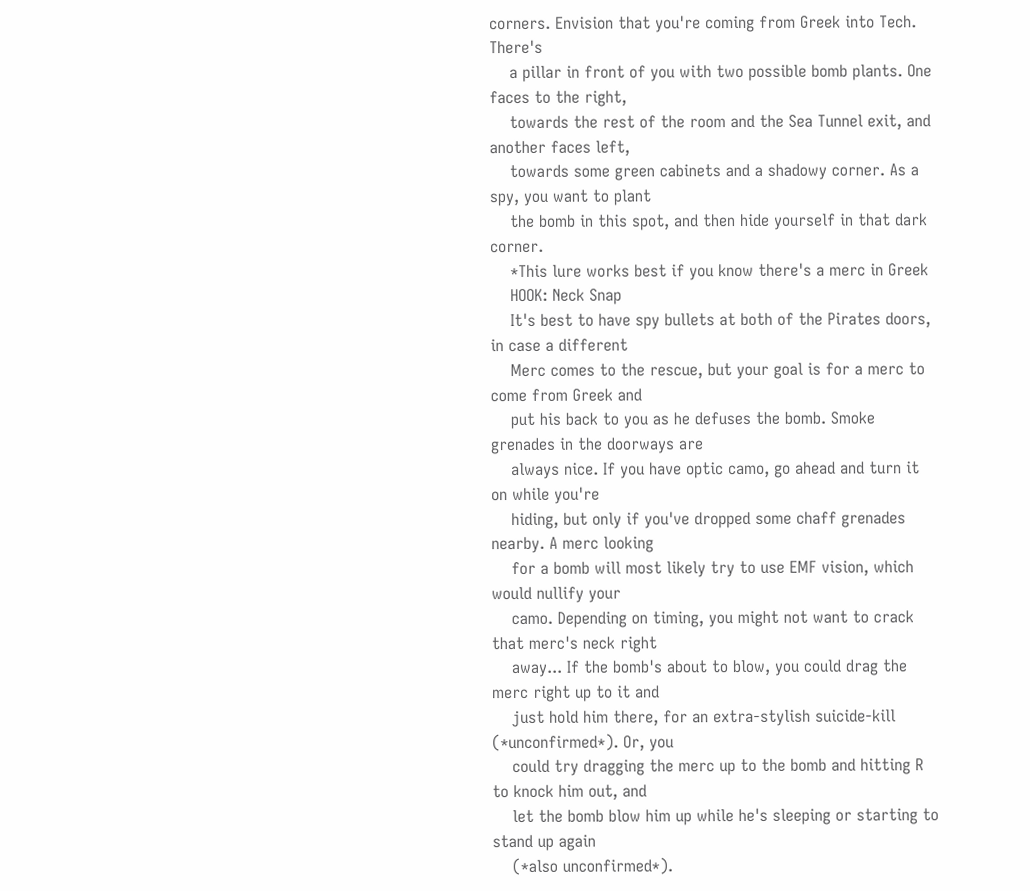corners. Envision that you're coming from Greek into Tech. There's
    a pillar in front of you with two possible bomb plants. One faces to the right,
    towards the rest of the room and the Sea Tunnel exit, and another faces left,
    towards some green cabinets and a shadowy corner. As a spy, you want to plant
    the bomb in this spot, and then hide yourself in that dark corner.
    *This lure works best if you know there's a merc in Greek
    HOOK: Neck Snap
    It's best to have spy bullets at both of the Pirates doors, in case a different
    Merc comes to the rescue, but your goal is for a merc to come from Greek and
    put his back to you as he defuses the bomb. Smoke grenades in the doorways are
    always nice. If you have optic camo, go ahead and turn it on while you're
    hiding, but only if you've dropped some chaff grenades nearby. A merc looking
    for a bomb will most likely try to use EMF vision, which would nullify your
    camo. Depending on timing, you might not want to crack that merc's neck right
    away... If the bomb's about to blow, you could drag the merc right up to it and
    just hold him there, for an extra-stylish suicide-kill (*unconfirmed*). Or, you
    could try dragging the merc up to the bomb and hitting R to knock him out, and
    let the bomb blow him up while he's sleeping or starting to stand up again
    (*also unconfirmed*).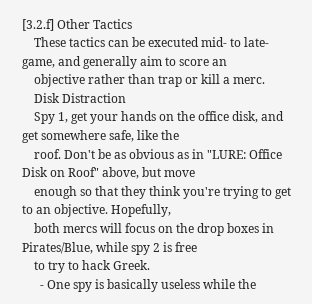[3.2.f] Other Tactics
    These tactics can be executed mid- to late-game, and generally aim to score an
    objective rather than trap or kill a merc.
    Disk Distraction
    Spy 1, get your hands on the office disk, and get somewhere safe, like the
    roof. Don't be as obvious as in "LURE: Office Disk on Roof" above, but move
    enough so that they think you're trying to get to an objective. Hopefully,
    both mercs will focus on the drop boxes in Pirates/Blue, while spy 2 is free
    to try to hack Greek.
      - One spy is basically useless while the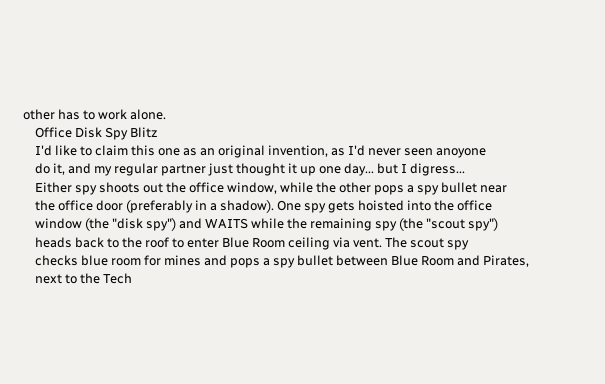other has to work alone.
    Office Disk Spy Blitz
    I'd like to claim this one as an original invention, as I'd never seen anoyone
    do it, and my regular partner just thought it up one day... but I digress...
    Either spy shoots out the office window, while the other pops a spy bullet near
    the office door (preferably in a shadow). One spy gets hoisted into the office
    window (the "disk spy") and WAITS while the remaining spy (the "scout spy")
    heads back to the roof to enter Blue Room ceiling via vent. The scout spy
    checks blue room for mines and pops a spy bullet between Blue Room and Pirates,
    next to the Tech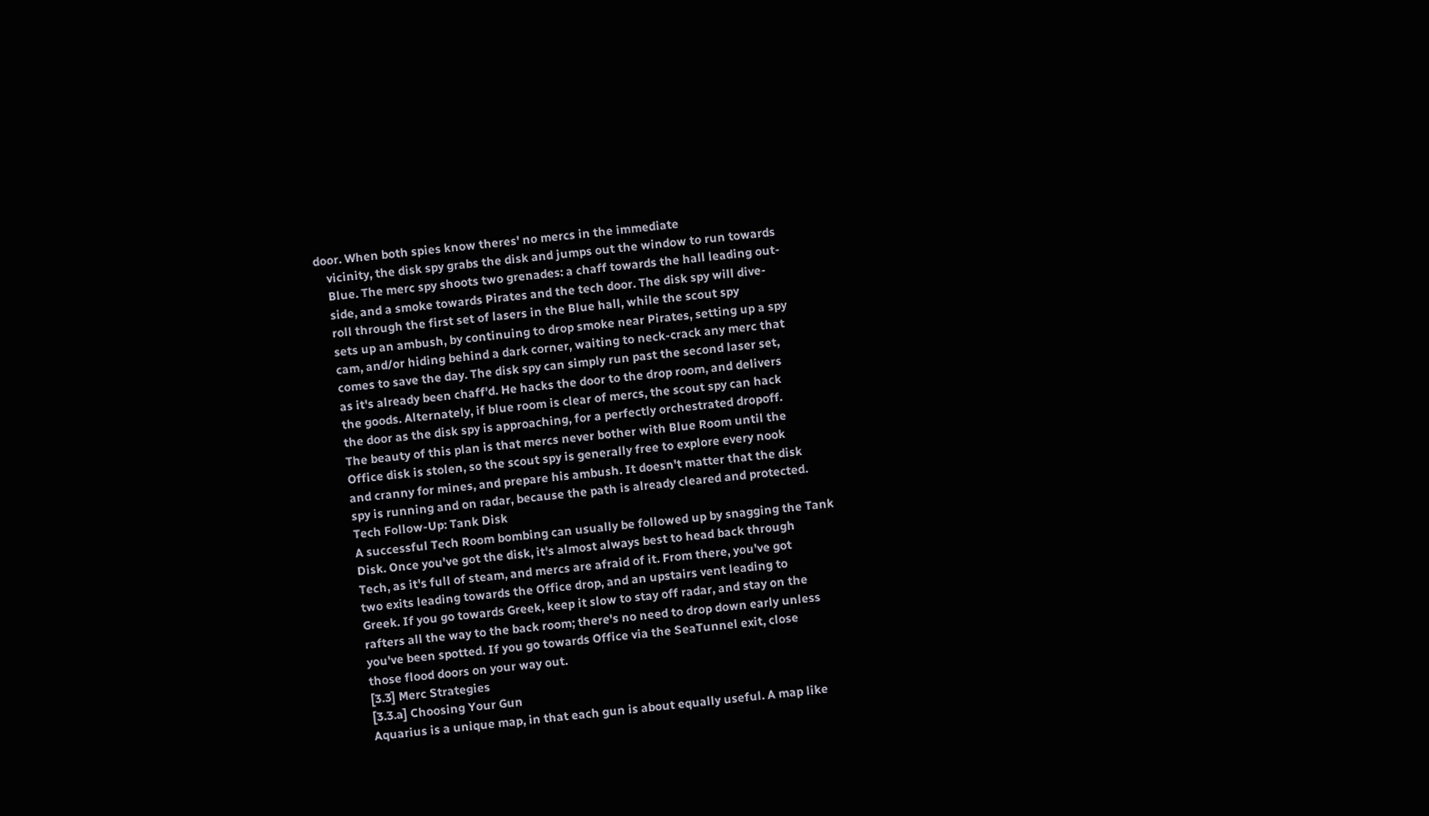door. When both spies know theres' no mercs in the immediate
    vicinity, the disk spy grabs the disk and jumps out the window to run towards
    Blue. The merc spy shoots two grenades: a chaff towards the hall leading out-
    side, and a smoke towards Pirates and the tech door. The disk spy will dive-
    roll through the first set of lasers in the Blue hall, while the scout spy
    sets up an ambush, by continuing to drop smoke near Pirates, setting up a spy
    cam, and/or hiding behind a dark corner, waiting to neck-crack any merc that
    comes to save the day. The disk spy can simply run past the second laser set,
    as it's already been chaff'd. He hacks the door to the drop room, and delivers
    the goods. Alternately, if blue room is clear of mercs, the scout spy can hack
    the door as the disk spy is approaching, for a perfectly orchestrated dropoff.
    The beauty of this plan is that mercs never bother with Blue Room until the
    Office disk is stolen, so the scout spy is generally free to explore every nook
    and cranny for mines, and prepare his ambush. It doesn't matter that the disk
    spy is running and on radar, because the path is already cleared and protected.
    Tech Follow-Up: Tank Disk
    A successful Tech Room bombing can usually be followed up by snagging the Tank
    Disk. Once you've got the disk, it's almost always best to head back through
    Tech, as it's full of steam, and mercs are afraid of it. From there, you've got
    two exits leading towards the Office drop, and an upstairs vent leading to
    Greek. If you go towards Greek, keep it slow to stay off radar, and stay on the
    rafters all the way to the back room; there's no need to drop down early unless
    you've been spotted. If you go towards Office via the SeaTunnel exit, close
    those flood doors on your way out.
    [3.3] Merc Strategies
    [3.3.a] Choosing Your Gun
    Aquarius is a unique map, in that each gun is about equally useful. A map like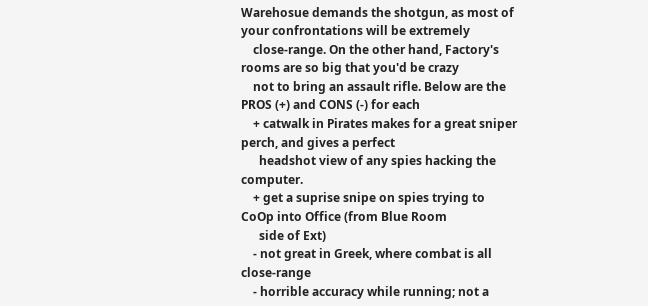Warehosue demands the shotgun, as most of your confrontations will be extremely
    close-range. On the other hand, Factory's rooms are so big that you'd be crazy
    not to bring an assault rifle. Below are the PROS (+) and CONS (-) for each
    + catwalk in Pirates makes for a great sniper perch, and gives a perfect
      headshot view of any spies hacking the computer.
    + get a suprise snipe on spies trying to CoOp into Office (from Blue Room
      side of Ext)
    - not great in Greek, where combat is all close-range
    - horrible accuracy while running; not a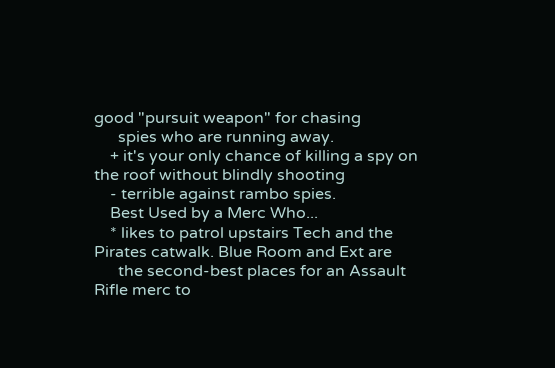good "pursuit weapon" for chasing
      spies who are running away.
    + it's your only chance of killing a spy on the roof without blindly shooting
    - terrible against rambo spies.
    Best Used by a Merc Who...
    * likes to patrol upstairs Tech and the Pirates catwalk. Blue Room and Ext are
      the second-best places for an Assault Rifle merc to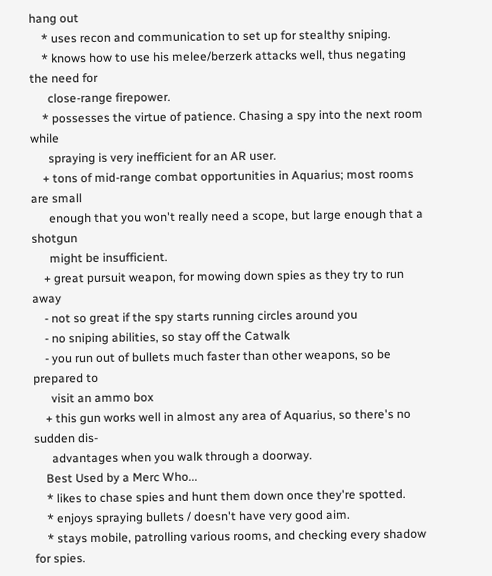hang out
    * uses recon and communication to set up for stealthy sniping.
    * knows how to use his melee/berzerk attacks well, thus negating the need for
      close-range firepower.
    * possesses the virtue of patience. Chasing a spy into the next room while
      spraying is very inefficient for an AR user.
    + tons of mid-range combat opportunities in Aquarius; most rooms are small
      enough that you won't really need a scope, but large enough that a shotgun
      might be insufficient.
    + great pursuit weapon, for mowing down spies as they try to run away
    - not so great if the spy starts running circles around you
    - no sniping abilities, so stay off the Catwalk
    - you run out of bullets much faster than other weapons, so be prepared to
      visit an ammo box
    + this gun works well in almost any area of Aquarius, so there's no sudden dis-
      advantages when you walk through a doorway.
    Best Used by a Merc Who...
    * likes to chase spies and hunt them down once they're spotted.
    * enjoys spraying bullets / doesn't have very good aim.
    * stays mobile, patrolling various rooms, and checking every shadow for spies.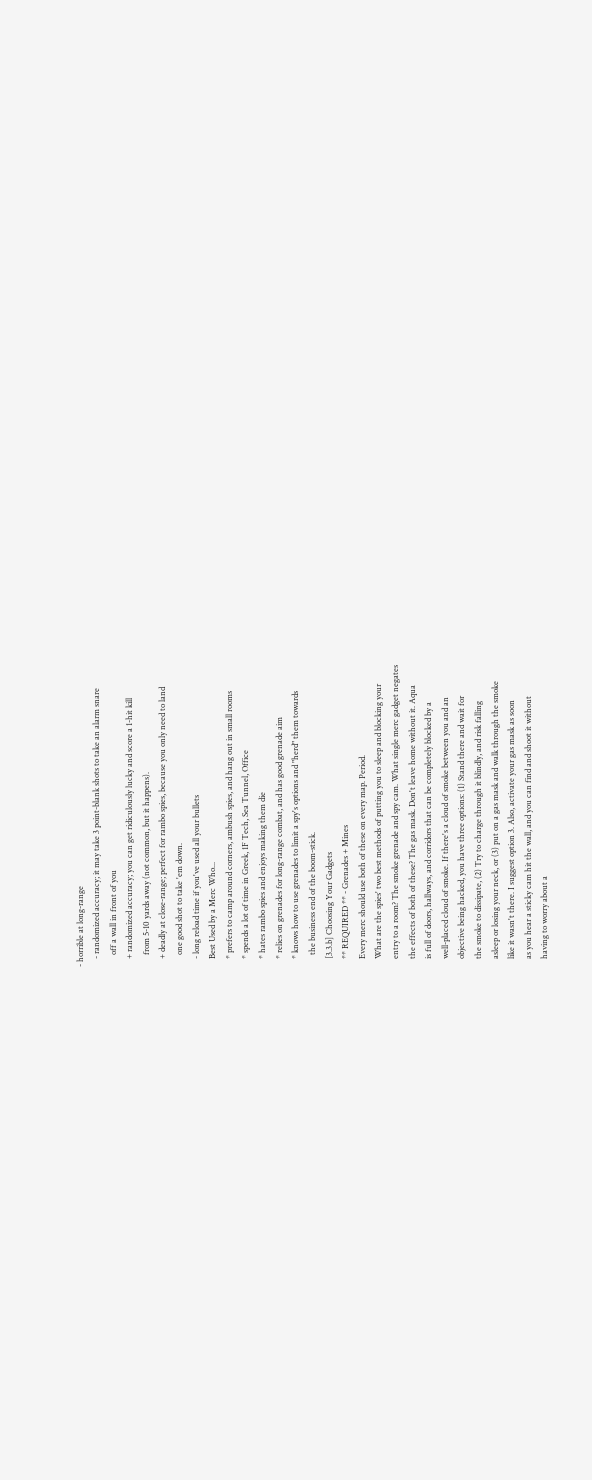- horrible at long-range
    - randomized accuracy; it may take 3 point-blank shots to take an alarm snare
      off a wall in front of you
    + randomized accuracy; you can get ridiculously lucky and score a 1-hit kill
      from 5-10 yards away (not common, but it happens).
    + deadly at close-range; perfect for rambo spies, because you only need to land
      one good shot to take 'em down.
    - long reload time if you've used all your bullets
    Best Used by a Merc Who...
    * prefers to camp around corners, ambush spies, and hang out in small rooms
    * spends a lot of time in Greek, 1F Tech, Sea Tunnel, Office
    * hates rambo spies and enjoys making them die
    * relies on grenades for long-range combat, and has good grenade aim
    * knows how to use grenades to limit a spy's options and "herd" them towards
      the business end of the boom-stick.
    [3.3.b] Choosing Your Gadgets
    ** REQUIRED ** - Grenades + Mines
    Every merc should use both of these on every map. Period.
    What are the spies' two best methods of putting you to sleep and blocking your
    entry to a room? The smoke grenade and spy cam. What single merc gadget negates
    the effects of both of these? The gas mask. Don't leave home without it. Aqua
    is full of doors, hallways, and corridors that can be completely blocked by a
    well-placed cloud of smoke. If there's a cloud of smoke between you and an
    objective being hacked, you have three options: (1) Stand there and wait for
    the smoke to dissipate, (2) Try to charge through it blindly, and risk falling
    asleep or losing your neck, or (3) put on a gas mask and walk through the smoke
    like it wasn't there. I suggest option 3. Also, activate your gas mask as soon
    as you hear a sticky cam hit the wall, and you can find and shoot it without
    having to worry about a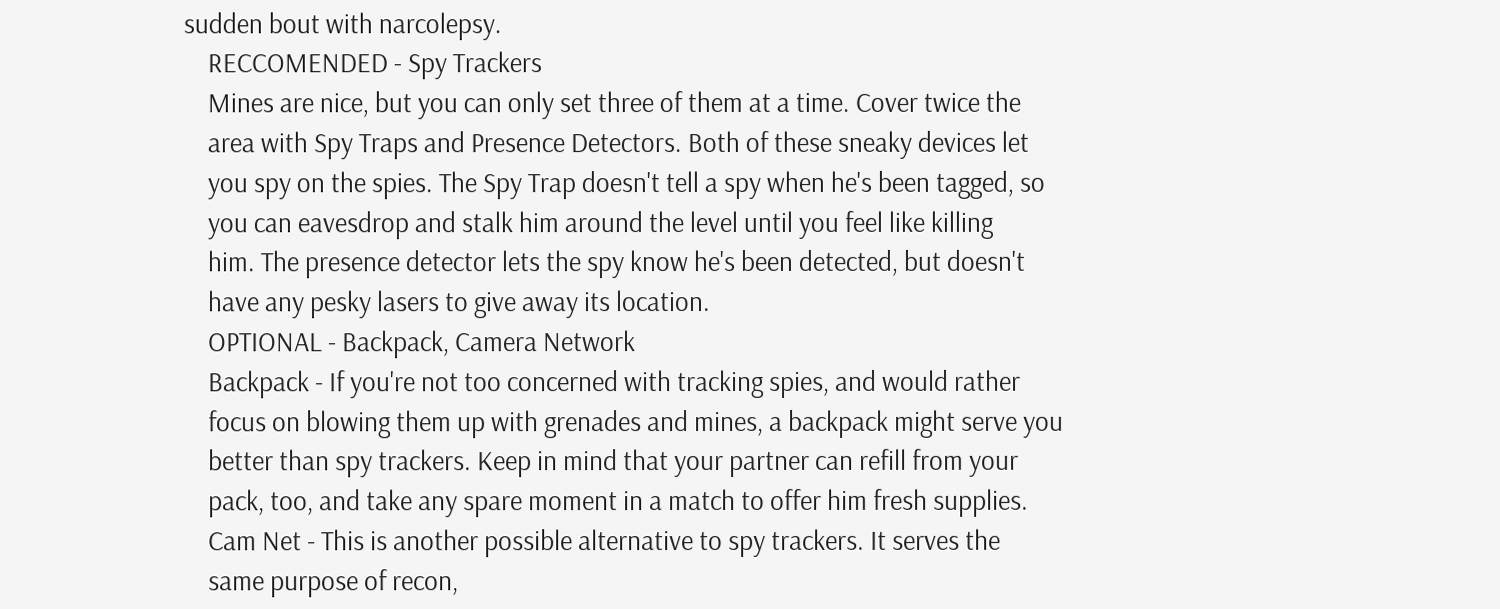sudden bout with narcolepsy.
    RECCOMENDED - Spy Trackers
    Mines are nice, but you can only set three of them at a time. Cover twice the
    area with Spy Traps and Presence Detectors. Both of these sneaky devices let
    you spy on the spies. The Spy Trap doesn't tell a spy when he's been tagged, so
    you can eavesdrop and stalk him around the level until you feel like killing
    him. The presence detector lets the spy know he's been detected, but doesn't
    have any pesky lasers to give away its location.
    OPTIONAL - Backpack, Camera Network
    Backpack - If you're not too concerned with tracking spies, and would rather
    focus on blowing them up with grenades and mines, a backpack might serve you
    better than spy trackers. Keep in mind that your partner can refill from your
    pack, too, and take any spare moment in a match to offer him fresh supplies.
    Cam Net - This is another possible alternative to spy trackers. It serves the
    same purpose of recon,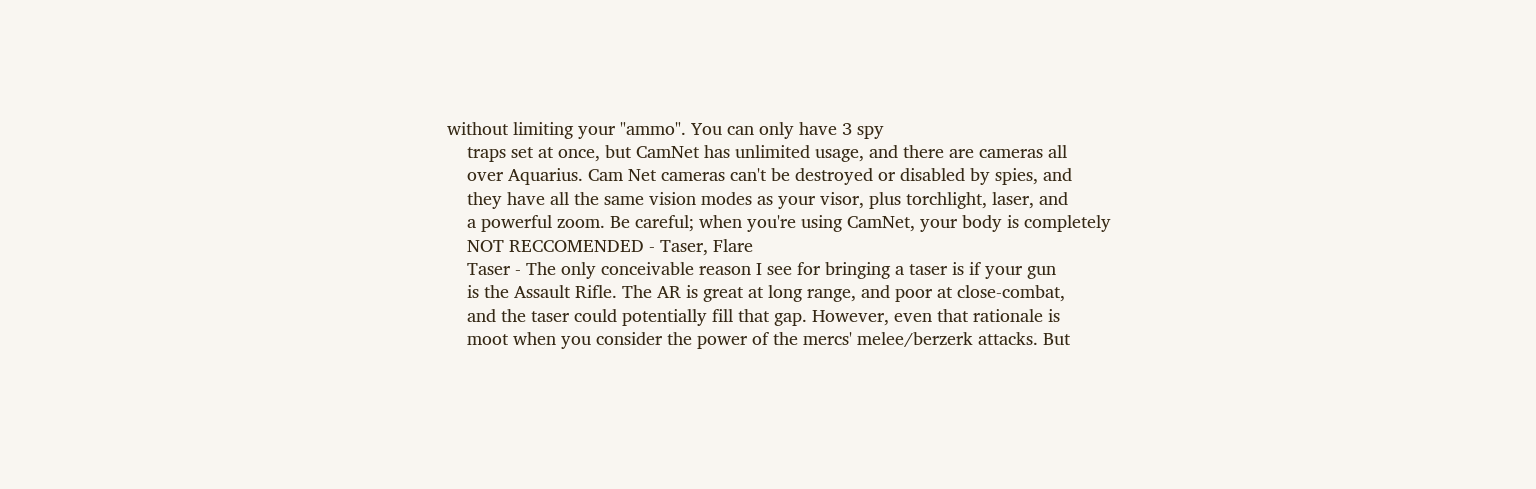without limiting your "ammo". You can only have 3 spy
    traps set at once, but CamNet has unlimited usage, and there are cameras all
    over Aquarius. Cam Net cameras can't be destroyed or disabled by spies, and
    they have all the same vision modes as your visor, plus torchlight, laser, and
    a powerful zoom. Be careful; when you're using CamNet, your body is completely
    NOT RECCOMENDED - Taser, Flare
    Taser - The only conceivable reason I see for bringing a taser is if your gun
    is the Assault Rifle. The AR is great at long range, and poor at close-combat,
    and the taser could potentially fill that gap. However, even that rationale is
    moot when you consider the power of the mercs' melee/berzerk attacks. But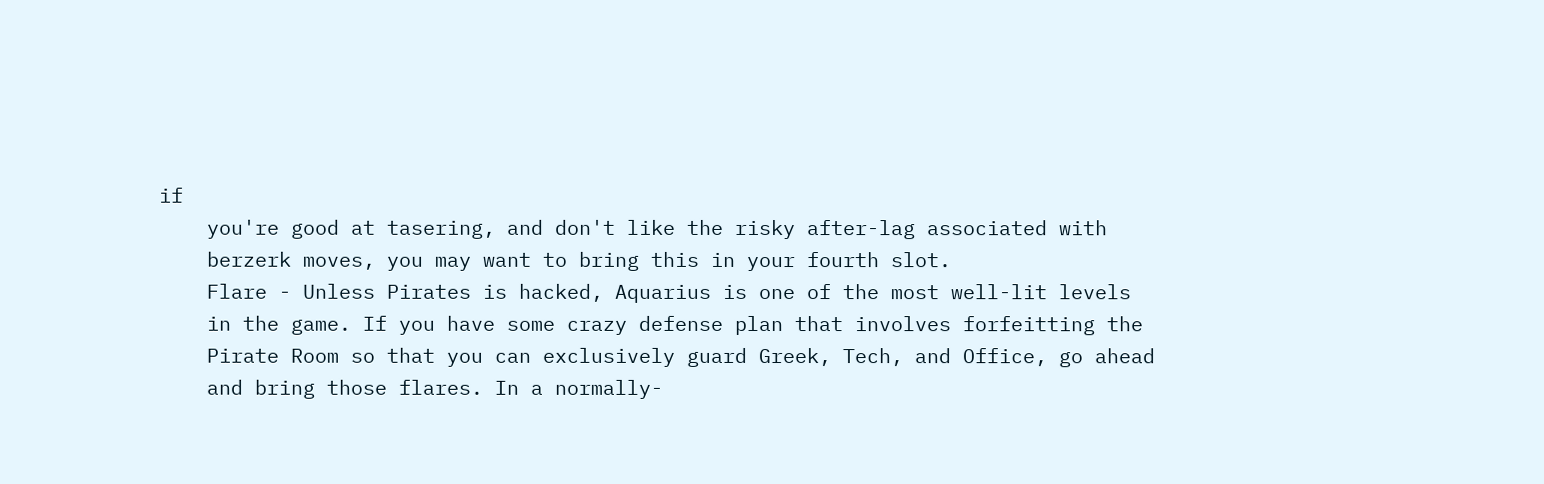if
    you're good at tasering, and don't like the risky after-lag associated with
    berzerk moves, you may want to bring this in your fourth slot.
    Flare - Unless Pirates is hacked, Aquarius is one of the most well-lit levels
    in the game. If you have some crazy defense plan that involves forfeitting the
    Pirate Room so that you can exclusively guard Greek, Tech, and Office, go ahead
    and bring those flares. In a normally-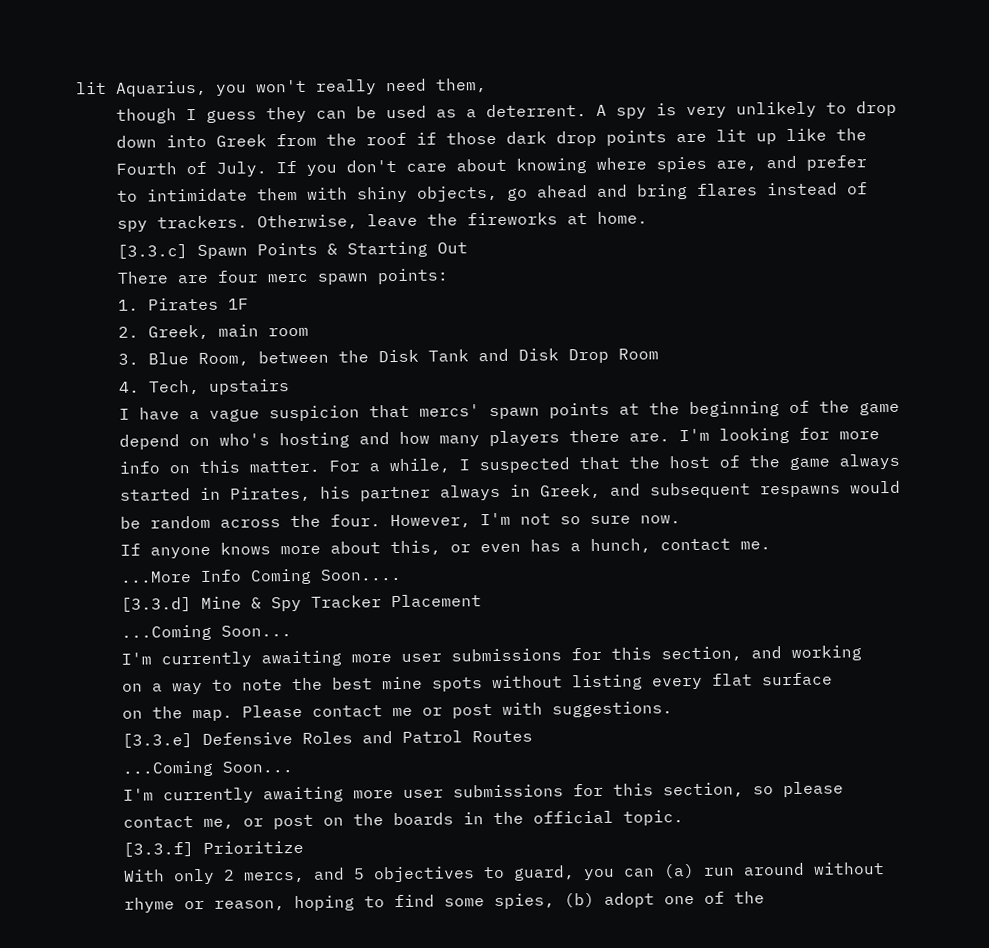lit Aquarius, you won't really need them,
    though I guess they can be used as a deterrent. A spy is very unlikely to drop
    down into Greek from the roof if those dark drop points are lit up like the
    Fourth of July. If you don't care about knowing where spies are, and prefer
    to intimidate them with shiny objects, go ahead and bring flares instead of
    spy trackers. Otherwise, leave the fireworks at home.
    [3.3.c] Spawn Points & Starting Out
    There are four merc spawn points:
    1. Pirates 1F
    2. Greek, main room
    3. Blue Room, between the Disk Tank and Disk Drop Room
    4. Tech, upstairs
    I have a vague suspicion that mercs' spawn points at the beginning of the game
    depend on who's hosting and how many players there are. I'm looking for more
    info on this matter. For a while, I suspected that the host of the game always
    started in Pirates, his partner always in Greek, and subsequent respawns would
    be random across the four. However, I'm not so sure now.
    If anyone knows more about this, or even has a hunch, contact me.
    ...More Info Coming Soon....
    [3.3.d] Mine & Spy Tracker Placement
    ...Coming Soon...
    I'm currently awaiting more user submissions for this section, and working
    on a way to note the best mine spots without listing every flat surface
    on the map. Please contact me or post with suggestions.
    [3.3.e] Defensive Roles and Patrol Routes
    ...Coming Soon...
    I'm currently awaiting more user submissions for this section, so please
    contact me, or post on the boards in the official topic.
    [3.3.f] Prioritize
    With only 2 mercs, and 5 objectives to guard, you can (a) run around without
    rhyme or reason, hoping to find some spies, (b) adopt one of the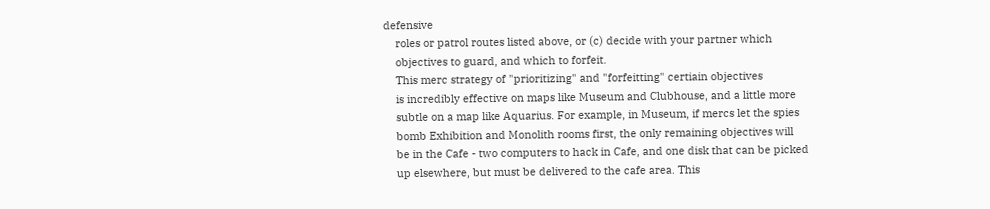defensive
    roles or patrol routes listed above, or (c) decide with your partner which
    objectives to guard, and which to forfeit.
    This merc strategy of "prioritizing" and "forfeitting" certiain objectives
    is incredibly effective on maps like Museum and Clubhouse, and a little more
    subtle on a map like Aquarius. For example, in Museum, if mercs let the spies
    bomb Exhibition and Monolith rooms first, the only remaining objectives will
    be in the Cafe - two computers to hack in Cafe, and one disk that can be picked
    up elsewhere, but must be delivered to the cafe area. This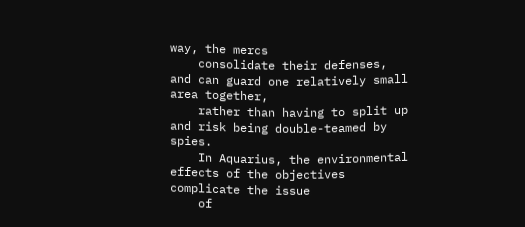way, the mercs
    consolidate their defenses, and can guard one relatively small area together,
    rather than having to split up and risk being double-teamed by spies.
    In Aquarius, the environmental effects of the objectives complicate the issue
    of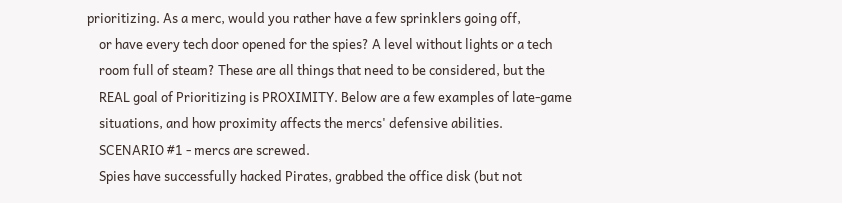prioritizing. As a merc, would you rather have a few sprinklers going off,
    or have every tech door opened for the spies? A level without lights or a tech
    room full of steam? These are all things that need to be considered, but the
    REAL goal of Prioritizing is PROXIMITY. Below are a few examples of late-game
    situations, and how proximity affects the mercs' defensive abilities.
    SCENARIO #1 - mercs are screwed.
    Spies have successfully hacked Pirates, grabbed the office disk (but not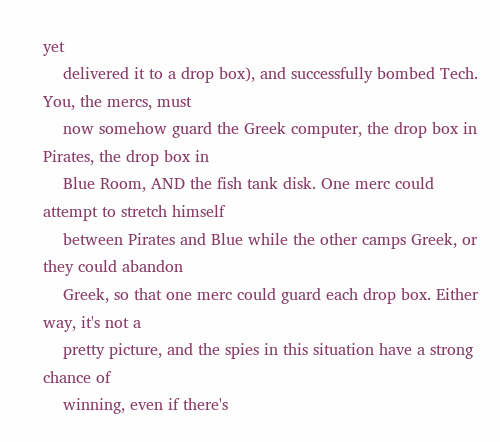yet
    delivered it to a drop box), and successfully bombed Tech. You, the mercs, must
    now somehow guard the Greek computer, the drop box in Pirates, the drop box in
    Blue Room, AND the fish tank disk. One merc could attempt to stretch himself
    between Pirates and Blue while the other camps Greek, or they could abandon
    Greek, so that one merc could guard each drop box. Either way, it's not a
    pretty picture, and the spies in this situation have a strong chance of
    winning, even if there's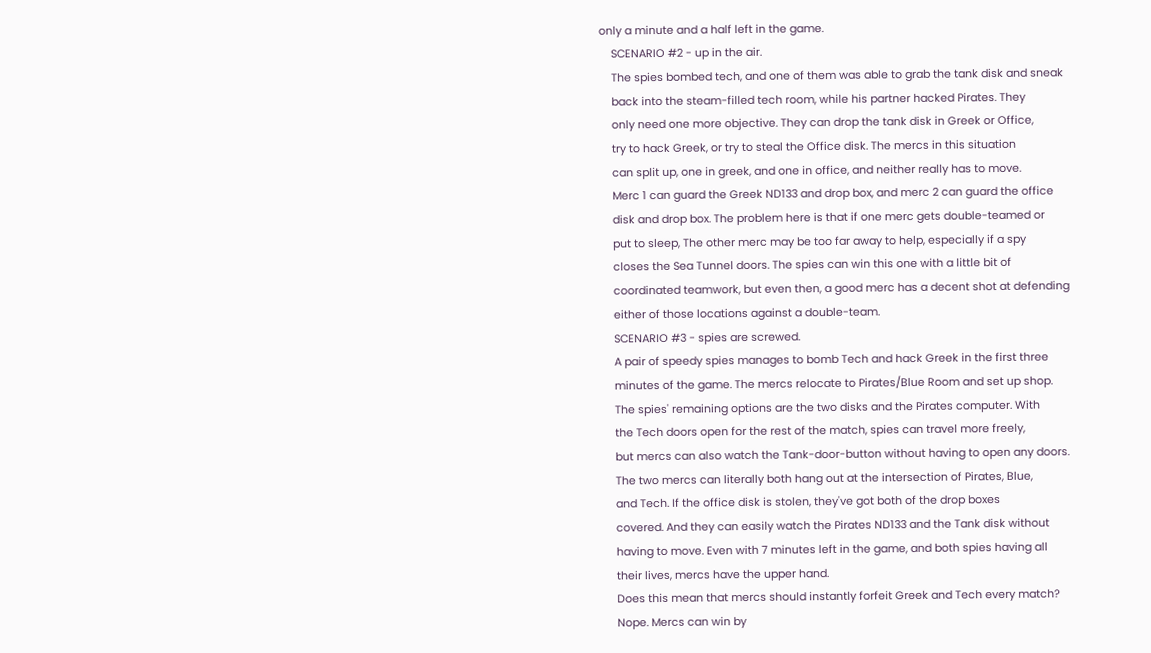only a minute and a half left in the game.
    SCENARIO #2 - up in the air.
    The spies bombed tech, and one of them was able to grab the tank disk and sneak
    back into the steam-filled tech room, while his partner hacked Pirates. They
    only need one more objective. They can drop the tank disk in Greek or Office,
    try to hack Greek, or try to steal the Office disk. The mercs in this situation
    can split up, one in greek, and one in office, and neither really has to move.
    Merc 1 can guard the Greek ND133 and drop box, and merc 2 can guard the office
    disk and drop box. The problem here is that if one merc gets double-teamed or
    put to sleep, The other merc may be too far away to help, especially if a spy
    closes the Sea Tunnel doors. The spies can win this one with a little bit of
    coordinated teamwork, but even then, a good merc has a decent shot at defending
    either of those locations against a double-team.
    SCENARIO #3 - spies are screwed.
    A pair of speedy spies manages to bomb Tech and hack Greek in the first three
    minutes of the game. The mercs relocate to Pirates/Blue Room and set up shop.
    The spies' remaining options are the two disks and the Pirates computer. With
    the Tech doors open for the rest of the match, spies can travel more freely,
    but mercs can also watch the Tank-door-button without having to open any doors.
    The two mercs can literally both hang out at the intersection of Pirates, Blue,
    and Tech. If the office disk is stolen, they've got both of the drop boxes
    covered. And they can easily watch the Pirates ND133 and the Tank disk without
    having to move. Even with 7 minutes left in the game, and both spies having all
    their lives, mercs have the upper hand.
    Does this mean that mercs should instantly forfeit Greek and Tech every match?
    Nope. Mercs can win by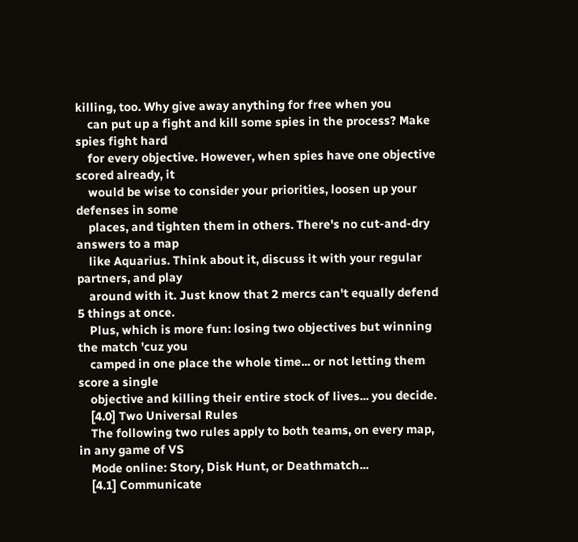killing, too. Why give away anything for free when you
    can put up a fight and kill some spies in the process? Make spies fight hard
    for every objective. However, when spies have one objective scored already, it
    would be wise to consider your priorities, loosen up your defenses in some
    places, and tighten them in others. There's no cut-and-dry answers to a map
    like Aquarius. Think about it, discuss it with your regular partners, and play
    around with it. Just know that 2 mercs can't equally defend 5 things at once.
    Plus, which is more fun: losing two objectives but winning the match 'cuz you
    camped in one place the whole time... or not letting them score a single
    objective and killing their entire stock of lives... you decide.
    [4.0] Two Universal Rules
    The following two rules apply to both teams, on every map, in any game of VS
    Mode online: Story, Disk Hunt, or Deathmatch...
    [4.1] Communicate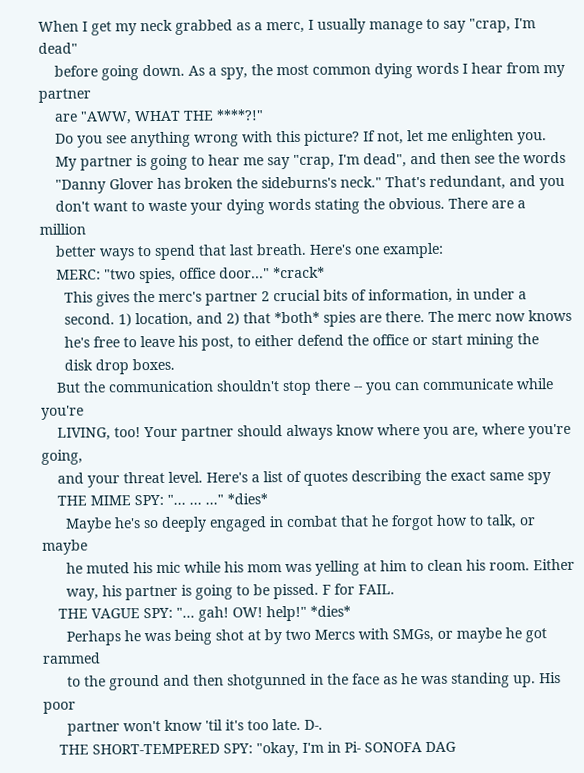When I get my neck grabbed as a merc, I usually manage to say "crap, I'm dead"
    before going down. As a spy, the most common dying words I hear from my partner
    are "AWW, WHAT THE ****?!"
    Do you see anything wrong with this picture? If not, let me enlighten you.
    My partner is going to hear me say "crap, I'm dead", and then see the words
    "Danny Glover has broken the sideburns's neck." That's redundant, and you
    don't want to waste your dying words stating the obvious. There are a million
    better ways to spend that last breath. Here's one example:
    MERC: "two spies, office door..." *crack*
      This gives the merc's partner 2 crucial bits of information, in under a
      second. 1) location, and 2) that *both* spies are there. The merc now knows
      he's free to leave his post, to either defend the office or start mining the
      disk drop boxes.
    But the communication shouldn't stop there -- you can communicate while you're
    LIVING, too! Your partner should always know where you are, where you're going,
    and your threat level. Here's a list of quotes describing the exact same spy
    THE MIME SPY: "... ... ..." *dies*
      Maybe he's so deeply engaged in combat that he forgot how to talk, or maybe
      he muted his mic while his mom was yelling at him to clean his room. Either
      way, his partner is going to be pissed. F for FAIL.
    THE VAGUE SPY: "... gah! OW! help!" *dies*
      Perhaps he was being shot at by two Mercs with SMGs, or maybe he got rammed
      to the ground and then shotgunned in the face as he was standing up. His poor
      partner won't know 'til it's too late. D-.
    THE SHORT-TEMPERED SPY: "okay, I'm in Pi- SONOFA DAG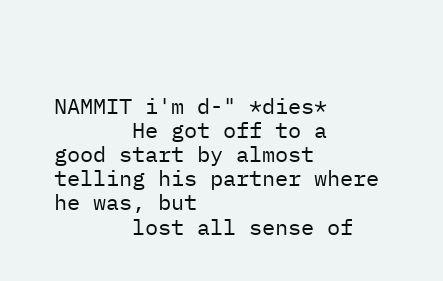NAMMIT i'm d-" *dies*
      He got off to a good start by almost telling his partner where he was, but
      lost all sense of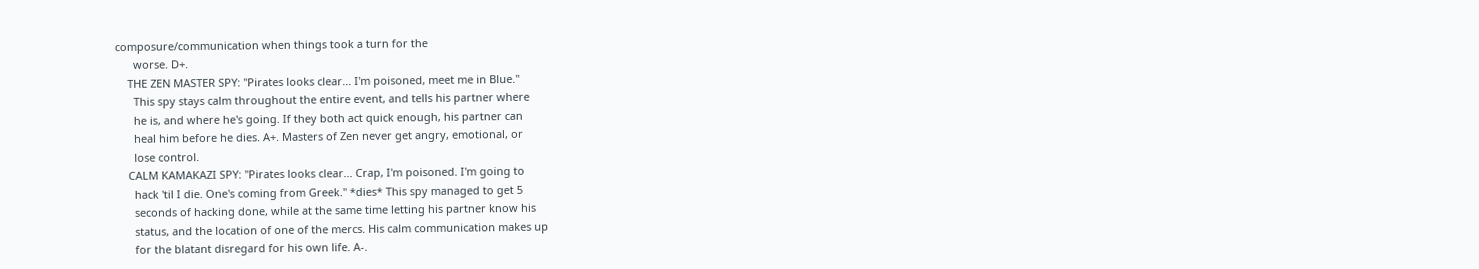composure/communication when things took a turn for the
      worse. D+.
    THE ZEN MASTER SPY: "Pirates looks clear... I'm poisoned, meet me in Blue."
      This spy stays calm throughout the entire event, and tells his partner where
      he is, and where he's going. If they both act quick enough, his partner can
      heal him before he dies. A+. Masters of Zen never get angry, emotional, or
      lose control.
    CALM KAMAKAZI SPY: "Pirates looks clear... Crap, I'm poisoned. I'm going to
      hack 'til I die. One's coming from Greek." *dies* This spy managed to get 5
      seconds of hacking done, while at the same time letting his partner know his
      status, and the location of one of the mercs. His calm communication makes up
      for the blatant disregard for his own life. A-.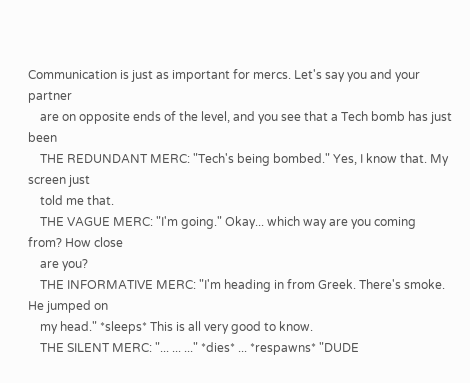Communication is just as important for mercs. Let's say you and your partner
    are on opposite ends of the level, and you see that a Tech bomb has just been
    THE REDUNDANT MERC: "Tech's being bombed." Yes, I know that. My screen just
    told me that.
    THE VAGUE MERC: "I'm going." Okay... which way are you coming from? How close
    are you?
    THE INFORMATIVE MERC: "I'm heading in from Greek. There's smoke. He jumped on
    my head." *sleeps* This is all very good to know.
    THE SILENT MERC: "... ... ..." *dies* ... *respawns* "DUDE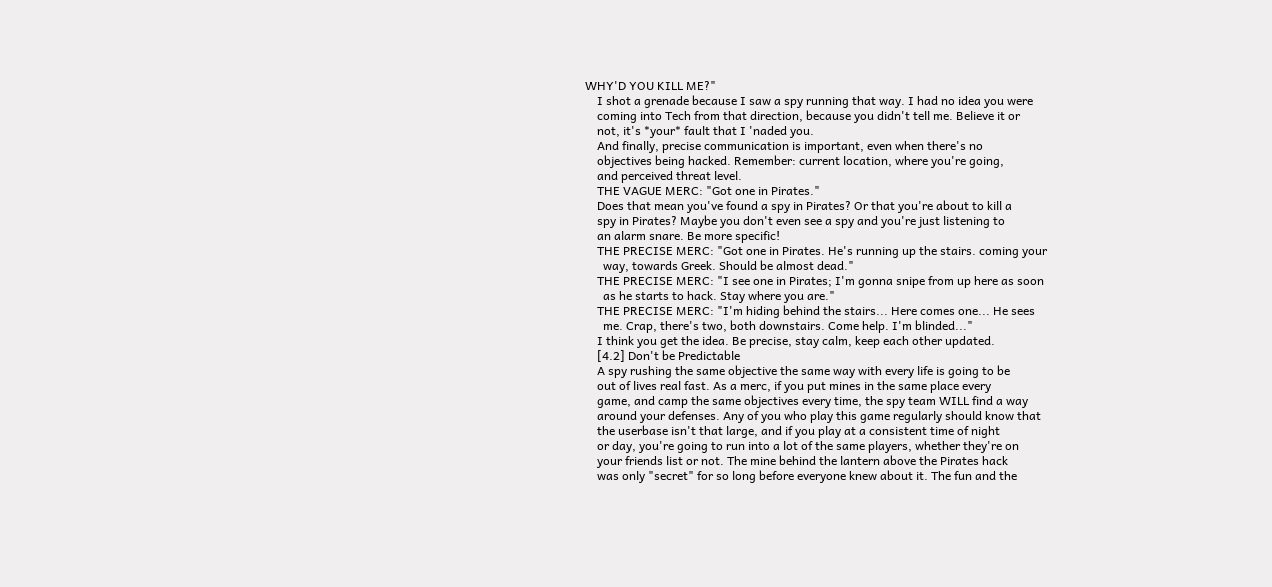WHY'D YOU KILL ME?"
    I shot a grenade because I saw a spy running that way. I had no idea you were
    coming into Tech from that direction, because you didn't tell me. Believe it or
    not, it's *your* fault that I 'naded you.
    And finally, precise communication is important, even when there's no
    objectives being hacked. Remember: current location, where you're going,
    and perceived threat level.
    THE VAGUE MERC: "Got one in Pirates."
    Does that mean you've found a spy in Pirates? Or that you're about to kill a
    spy in Pirates? Maybe you don't even see a spy and you're just listening to
    an alarm snare. Be more specific!
    THE PRECISE MERC: "Got one in Pirates. He's running up the stairs. coming your
      way, towards Greek. Should be almost dead."
    THE PRECISE MERC: "I see one in Pirates; I'm gonna snipe from up here as soon
      as he starts to hack. Stay where you are."
    THE PRECISE MERC: "I'm hiding behind the stairs... Here comes one... He sees
      me. Crap, there's two, both downstairs. Come help. I'm blinded..."
    I think you get the idea. Be precise, stay calm, keep each other updated.
    [4.2] Don't be Predictable
    A spy rushing the same objective the same way with every life is going to be
    out of lives real fast. As a merc, if you put mines in the same place every
    game, and camp the same objectives every time, the spy team WILL find a way
    around your defenses. Any of you who play this game regularly should know that
    the userbase isn't that large, and if you play at a consistent time of night
    or day, you're going to run into a lot of the same players, whether they're on
    your friends list or not. The mine behind the lantern above the Pirates hack
    was only "secret" for so long before everyone knew about it. The fun and the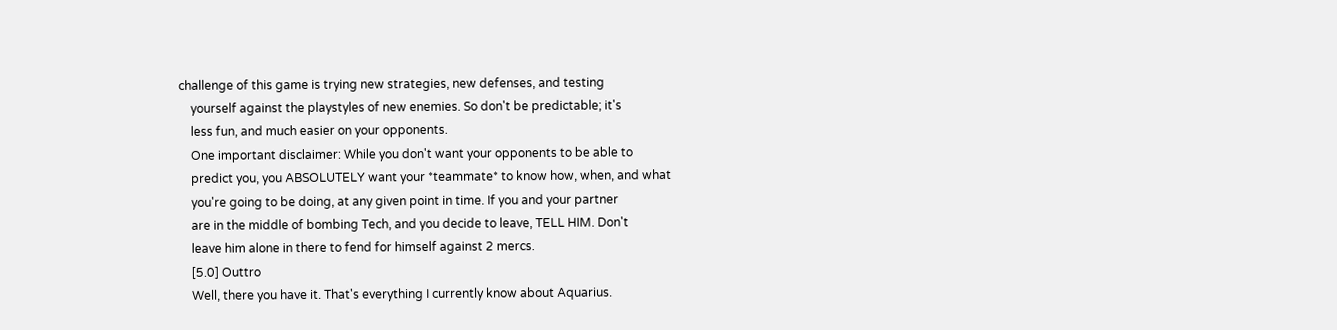challenge of this game is trying new strategies, new defenses, and testing
    yourself against the playstyles of new enemies. So don't be predictable; it's
    less fun, and much easier on your opponents.
    One important disclaimer: While you don't want your opponents to be able to
    predict you, you ABSOLUTELY want your *teammate* to know how, when, and what
    you're going to be doing, at any given point in time. If you and your partner
    are in the middle of bombing Tech, and you decide to leave, TELL HIM. Don't
    leave him alone in there to fend for himself against 2 mercs.
    [5.0] Outtro
    Well, there you have it. That's everything I currently know about Aquarius.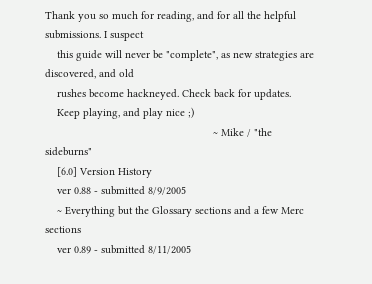Thank you so much for reading, and for all the helpful submissions. I suspect
    this guide will never be "complete", as new strategies are discovered, and old
    rushes become hackneyed. Check back for updates.
    Keep playing, and play nice ;)
                                                        ~ Mike / "the sideburns"
    [6.0] Version History
    ver 0.88 - submitted 8/9/2005
    ~ Everything but the Glossary sections and a few Merc sections
    ver 0.89 - submitted 8/11/2005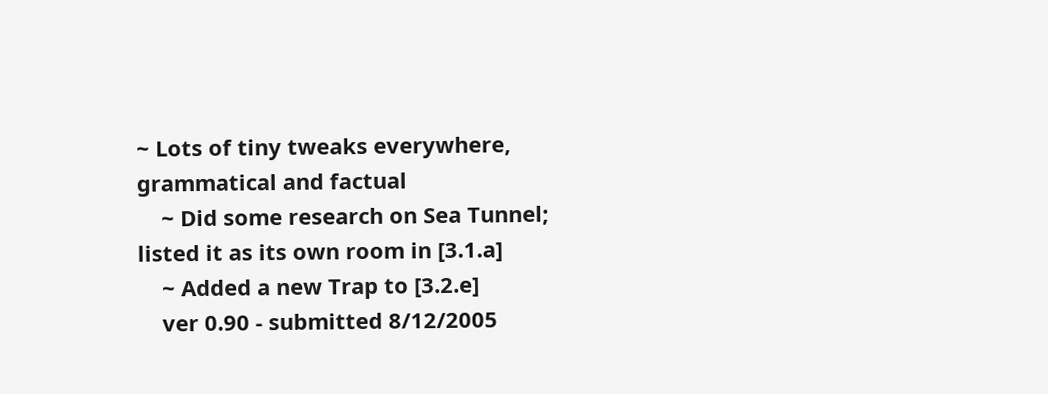~ Lots of tiny tweaks everywhere, grammatical and factual
    ~ Did some research on Sea Tunnel; listed it as its own room in [3.1.a]
    ~ Added a new Trap to [3.2.e]
    ver 0.90 - submitted 8/12/2005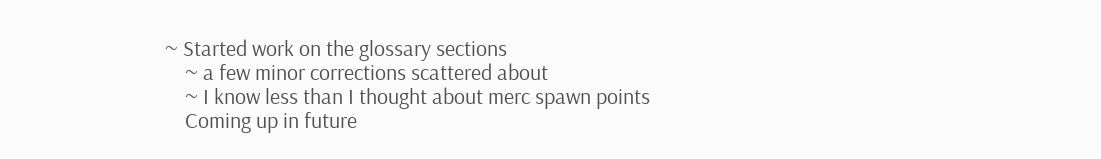~ Started work on the glossary sections
    ~ a few minor corrections scattered about
    ~ I know less than I thought about merc spawn points
    Coming up in future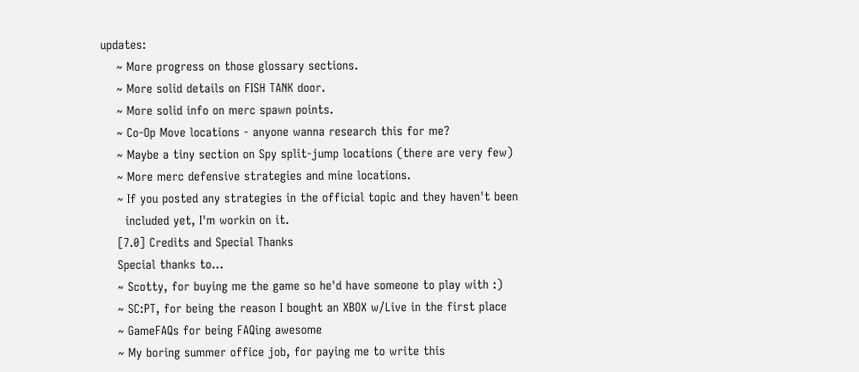updates:
    ~ More progress on those glossary sections.
    ~ More solid details on FISH TANK door.
    ~ More solid info on merc spawn points.
    ~ Co-Op Move locations - anyone wanna research this for me?
    ~ Maybe a tiny section on Spy split-jump locations (there are very few)
    ~ More merc defensive strategies and mine locations.
    ~ If you posted any strategies in the official topic and they haven't been
      included yet, I'm workin on it.
    [7.0] Credits and Special Thanks
    Special thanks to...
    ~ Scotty, for buying me the game so he'd have someone to play with :)
    ~ SC:PT, for being the reason I bought an XBOX w/Live in the first place
    ~ GameFAQs for being FAQing awesome
    ~ My boring summer office job, for paying me to write this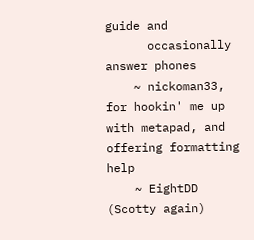guide and
      occasionally answer phones
    ~ nickoman33, for hookin' me up with metapad, and offering formatting help
    ~ EightDD (Scotty again)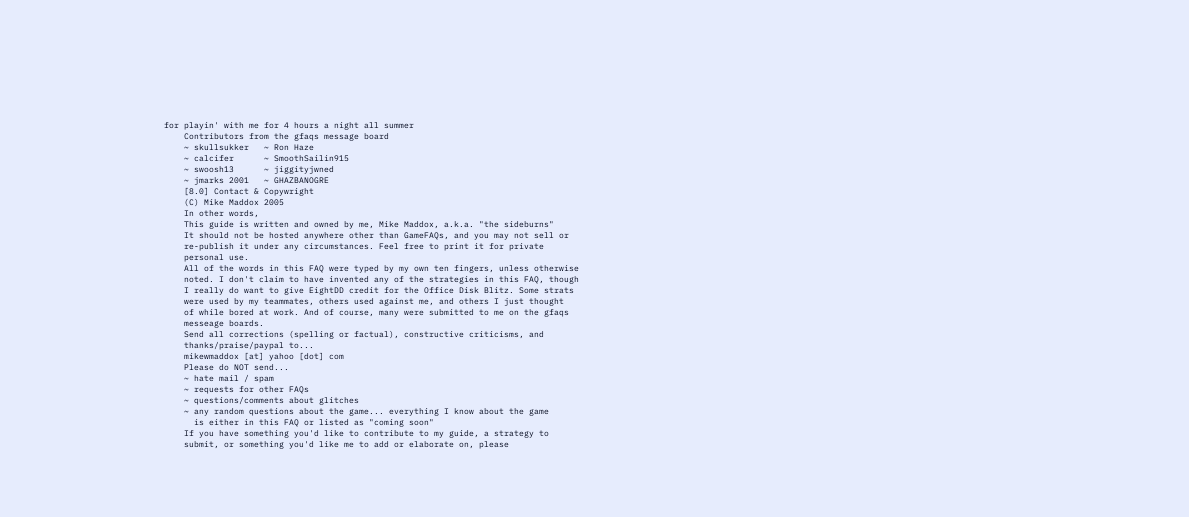for playin' with me for 4 hours a night all summer
    Contributors from the gfaqs message board
    ~ skullsukker   ~ Ron Haze
    ~ calcifer      ~ SmoothSailin915
    ~ swoosh13      ~ jiggityjwned
    ~ jmarks 2001   ~ GHAZBANOGRE
    [8.0] Contact & Copywright
    (C) Mike Maddox 2005
    In other words,
    This guide is written and owned by me, Mike Maddox, a.k.a. "the sideburns"
    It should not be hosted anywhere other than GameFAQs, and you may not sell or
    re-publish it under any circumstances. Feel free to print it for private
    personal use.
    All of the words in this FAQ were typed by my own ten fingers, unless otherwise
    noted. I don't claim to have invented any of the strategies in this FAQ, though
    I really do want to give EightDD credit for the Office Disk Blitz. Some strats
    were used by my teammates, others used against me, and others I just thought
    of while bored at work. And of course, many were submitted to me on the gfaqs
    messeage boards.
    Send all corrections (spelling or factual), constructive criticisms, and
    thanks/praise/paypal to...
    mikewmaddox [at] yahoo [dot] com
    Please do NOT send...
    ~ hate mail / spam
    ~ requests for other FAQs
    ~ questions/comments about glitches
    ~ any random questions about the game... everything I know about the game
      is either in this FAQ or listed as "coming soon"
    If you have something you'd like to contribute to my guide, a strategy to
    submit, or something you'd like me to add or elaborate on, please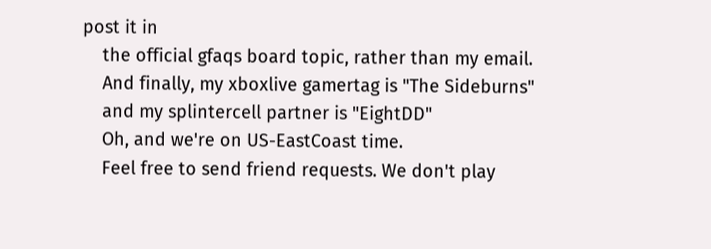post it in
    the official gfaqs board topic, rather than my email.
    And finally, my xboxlive gamertag is "The Sideburns"
    and my splintercell partner is "EightDD"
    Oh, and we're on US-EastCoast time.
    Feel free to send friend requests. We don't play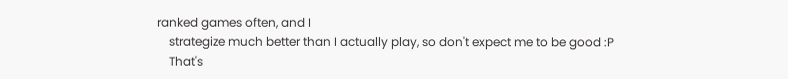ranked games often, and I
    strategize much better than I actually play, so don't expect me to be good :P
    That's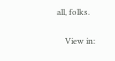all, folks.

    View in: